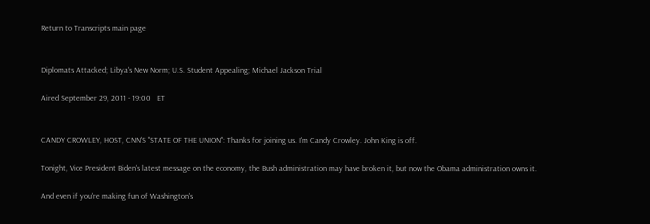Return to Transcripts main page


Diplomats Attacked; Libya's New Norm; U.S. Student Appealing; Michael Jackson Trial

Aired September 29, 2011 - 19:00   ET


CANDY CROWLEY, HOST, CNN'S "STATE OF THE UNION": Thanks for joining us. I'm Candy Crowley. John King is off.

Tonight, Vice President Biden's latest message on the economy, the Bush administration may have broken it, but now the Obama administration owns it.

And even if you're making fun of Washington's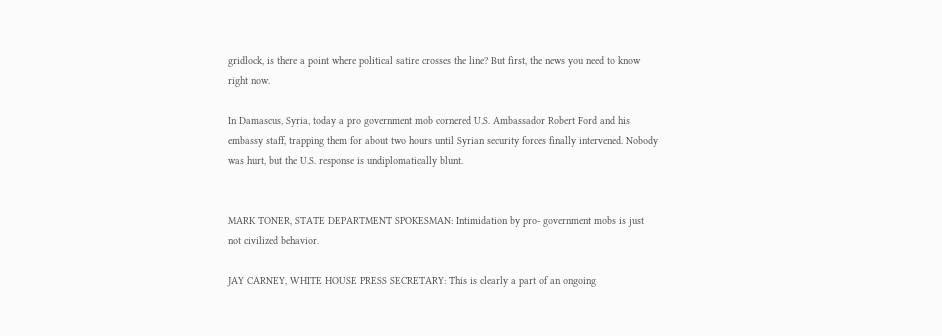gridlock, is there a point where political satire crosses the line? But first, the news you need to know right now.

In Damascus, Syria, today a pro government mob cornered U.S. Ambassador Robert Ford and his embassy staff, trapping them for about two hours until Syrian security forces finally intervened. Nobody was hurt, but the U.S. response is undiplomatically blunt.


MARK TONER, STATE DEPARTMENT SPOKESMAN: Intimidation by pro- government mobs is just not civilized behavior.

JAY CARNEY, WHITE HOUSE PRESS SECRETARY: This is clearly a part of an ongoing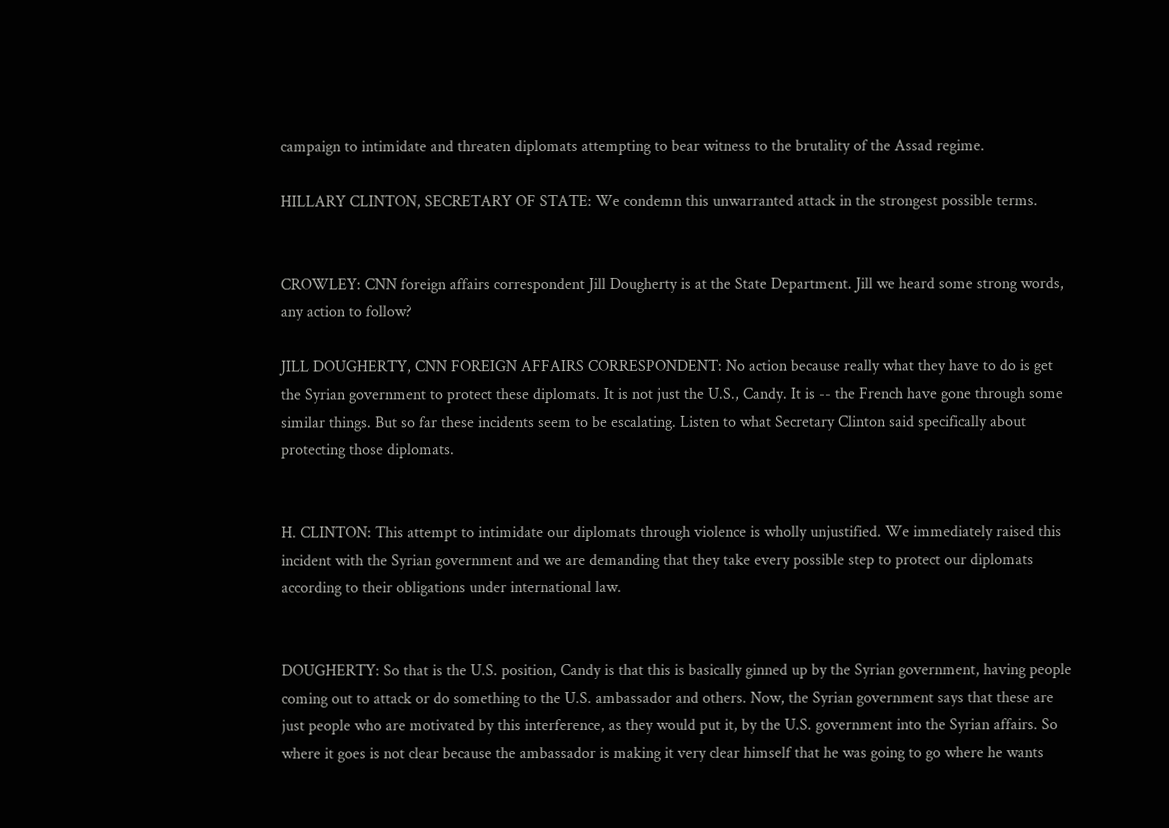campaign to intimidate and threaten diplomats attempting to bear witness to the brutality of the Assad regime.

HILLARY CLINTON, SECRETARY OF STATE: We condemn this unwarranted attack in the strongest possible terms.


CROWLEY: CNN foreign affairs correspondent Jill Dougherty is at the State Department. Jill we heard some strong words, any action to follow?

JILL DOUGHERTY, CNN FOREIGN AFFAIRS CORRESPONDENT: No action because really what they have to do is get the Syrian government to protect these diplomats. It is not just the U.S., Candy. It is -- the French have gone through some similar things. But so far these incidents seem to be escalating. Listen to what Secretary Clinton said specifically about protecting those diplomats.


H. CLINTON: This attempt to intimidate our diplomats through violence is wholly unjustified. We immediately raised this incident with the Syrian government and we are demanding that they take every possible step to protect our diplomats according to their obligations under international law.


DOUGHERTY: So that is the U.S. position, Candy is that this is basically ginned up by the Syrian government, having people coming out to attack or do something to the U.S. ambassador and others. Now, the Syrian government says that these are just people who are motivated by this interference, as they would put it, by the U.S. government into the Syrian affairs. So where it goes is not clear because the ambassador is making it very clear himself that he was going to go where he wants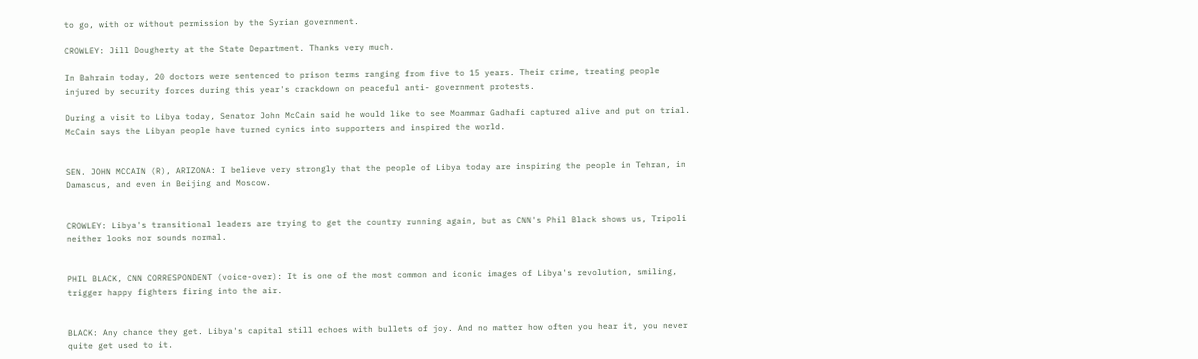to go, with or without permission by the Syrian government.

CROWLEY: Jill Dougherty at the State Department. Thanks very much.

In Bahrain today, 20 doctors were sentenced to prison terms ranging from five to 15 years. Their crime, treating people injured by security forces during this year's crackdown on peaceful anti- government protests.

During a visit to Libya today, Senator John McCain said he would like to see Moammar Gadhafi captured alive and put on trial. McCain says the Libyan people have turned cynics into supporters and inspired the world.


SEN. JOHN MCCAIN (R), ARIZONA: I believe very strongly that the people of Libya today are inspiring the people in Tehran, in Damascus, and even in Beijing and Moscow.


CROWLEY: Libya's transitional leaders are trying to get the country running again, but as CNN's Phil Black shows us, Tripoli neither looks nor sounds normal.


PHIL BLACK, CNN CORRESPONDENT (voice-over): It is one of the most common and iconic images of Libya's revolution, smiling, trigger happy fighters firing into the air.


BLACK: Any chance they get. Libya's capital still echoes with bullets of joy. And no matter how often you hear it, you never quite get used to it.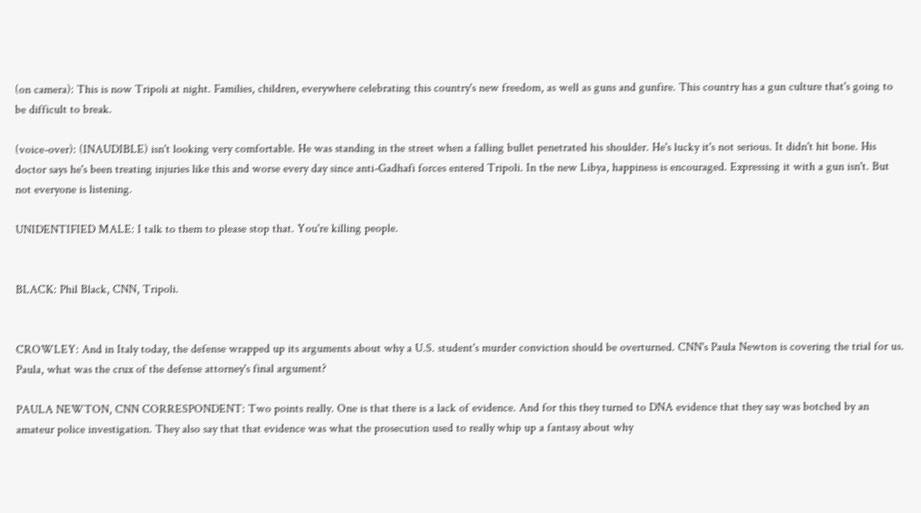(on camera): This is now Tripoli at night. Families, children, everywhere celebrating this country's new freedom, as well as guns and gunfire. This country has a gun culture that's going to be difficult to break.

(voice-over): (INAUDIBLE) isn't looking very comfortable. He was standing in the street when a falling bullet penetrated his shoulder. He's lucky it's not serious. It didn't hit bone. His doctor says he's been treating injuries like this and worse every day since anti-Gadhafi forces entered Tripoli. In the new Libya, happiness is encouraged. Expressing it with a gun isn't. But not everyone is listening.

UNIDENTIFIED MALE: I talk to them to please stop that. You're killing people.


BLACK: Phil Black, CNN, Tripoli.


CROWLEY: And in Italy today, the defense wrapped up its arguments about why a U.S. student's murder conviction should be overturned. CNN's Paula Newton is covering the trial for us. Paula, what was the crux of the defense attorney's final argument?

PAULA NEWTON, CNN CORRESPONDENT: Two points really. One is that there is a lack of evidence. And for this they turned to DNA evidence that they say was botched by an amateur police investigation. They also say that that evidence was what the prosecution used to really whip up a fantasy about why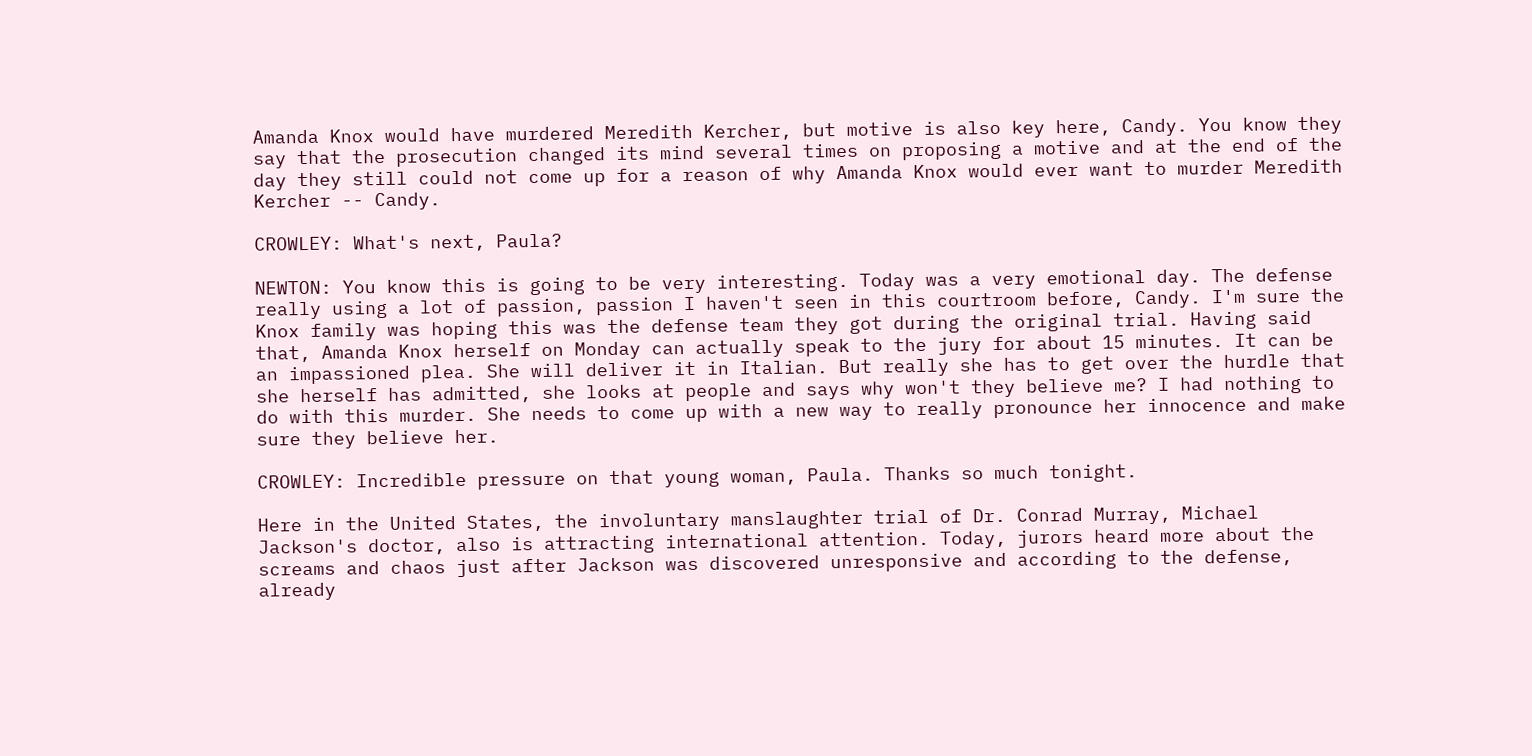Amanda Knox would have murdered Meredith Kercher, but motive is also key here, Candy. You know they say that the prosecution changed its mind several times on proposing a motive and at the end of the day they still could not come up for a reason of why Amanda Knox would ever want to murder Meredith Kercher -- Candy.

CROWLEY: What's next, Paula?

NEWTON: You know this is going to be very interesting. Today was a very emotional day. The defense really using a lot of passion, passion I haven't seen in this courtroom before, Candy. I'm sure the Knox family was hoping this was the defense team they got during the original trial. Having said that, Amanda Knox herself on Monday can actually speak to the jury for about 15 minutes. It can be an impassioned plea. She will deliver it in Italian. But really she has to get over the hurdle that she herself has admitted, she looks at people and says why won't they believe me? I had nothing to do with this murder. She needs to come up with a new way to really pronounce her innocence and make sure they believe her.

CROWLEY: Incredible pressure on that young woman, Paula. Thanks so much tonight.

Here in the United States, the involuntary manslaughter trial of Dr. Conrad Murray, Michael Jackson's doctor, also is attracting international attention. Today, jurors heard more about the screams and chaos just after Jackson was discovered unresponsive and according to the defense, already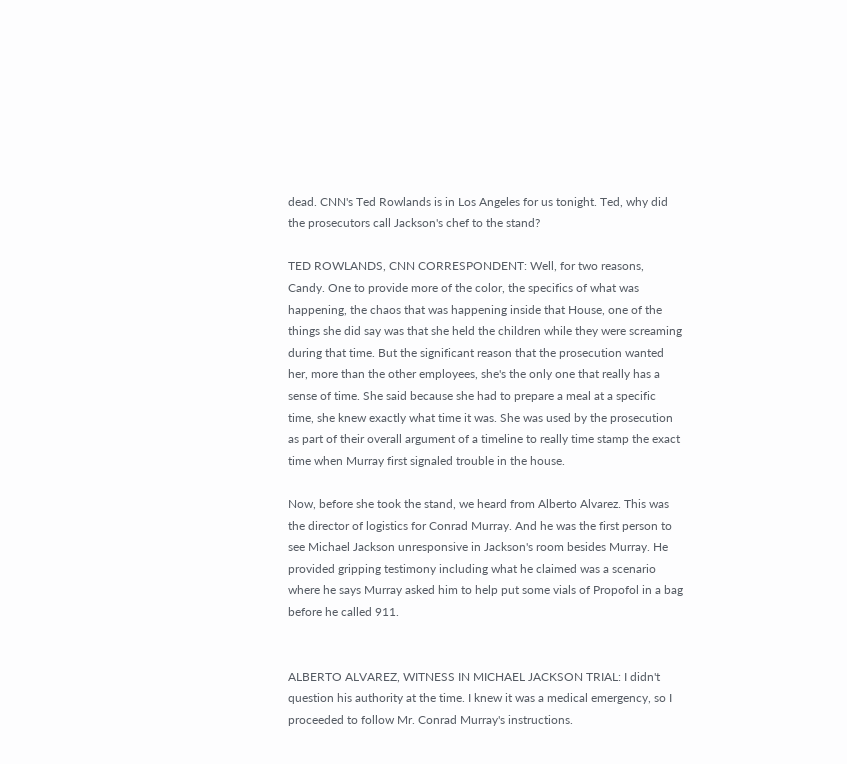dead. CNN's Ted Rowlands is in Los Angeles for us tonight. Ted, why did the prosecutors call Jackson's chef to the stand?

TED ROWLANDS, CNN CORRESPONDENT: Well, for two reasons, Candy. One to provide more of the color, the specifics of what was happening, the chaos that was happening inside that House, one of the things she did say was that she held the children while they were screaming during that time. But the significant reason that the prosecution wanted her, more than the other employees, she's the only one that really has a sense of time. She said because she had to prepare a meal at a specific time, she knew exactly what time it was. She was used by the prosecution as part of their overall argument of a timeline to really time stamp the exact time when Murray first signaled trouble in the house.

Now, before she took the stand, we heard from Alberto Alvarez. This was the director of logistics for Conrad Murray. And he was the first person to see Michael Jackson unresponsive in Jackson's room besides Murray. He provided gripping testimony including what he claimed was a scenario where he says Murray asked him to help put some vials of Propofol in a bag before he called 911.


ALBERTO ALVAREZ, WITNESS IN MICHAEL JACKSON TRIAL: I didn't question his authority at the time. I knew it was a medical emergency, so I proceeded to follow Mr. Conrad Murray's instructions.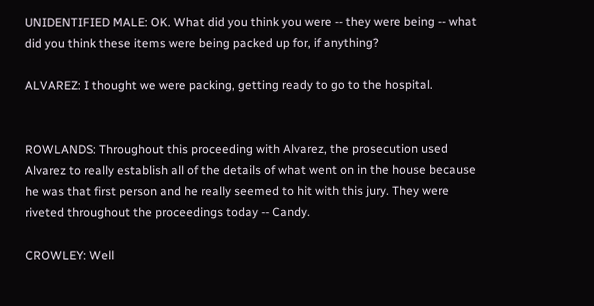UNIDENTIFIED MALE: OK. What did you think you were -- they were being -- what did you think these items were being packed up for, if anything?

ALVAREZ: I thought we were packing, getting ready to go to the hospital.


ROWLANDS: Throughout this proceeding with Alvarez, the prosecution used Alvarez to really establish all of the details of what went on in the house because he was that first person and he really seemed to hit with this jury. They were riveted throughout the proceedings today -- Candy.

CROWLEY: Well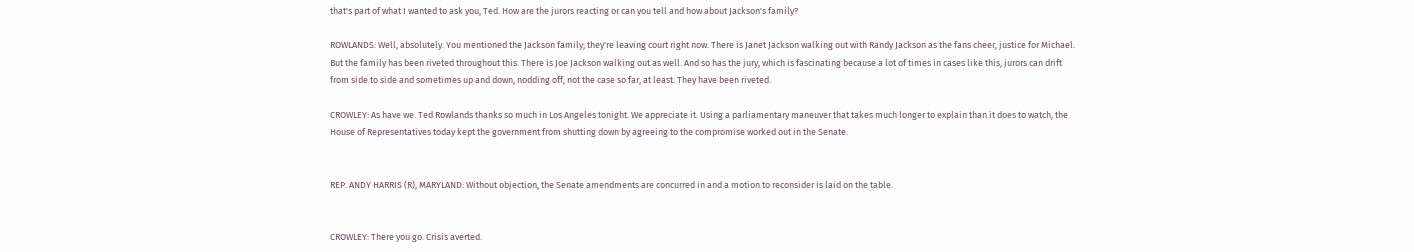that's part of what I wanted to ask you, Ted. How are the jurors reacting or can you tell and how about Jackson's family?

ROWLANDS: Well, absolutely. You mentioned the Jackson family; they're leaving court right now. There is Janet Jackson walking out with Randy Jackson as the fans cheer, justice for Michael. But the family has been riveted throughout this. There is Joe Jackson walking out as well. And so has the jury, which is fascinating because a lot of times in cases like this, jurors can drift from side to side and sometimes up and down, nodding off, not the case so far, at least. They have been riveted.

CROWLEY: As have we. Ted Rowlands thanks so much in Los Angeles tonight. We appreciate it. Using a parliamentary maneuver that takes much longer to explain than it does to watch, the House of Representatives today kept the government from shutting down by agreeing to the compromise worked out in the Senate.


REP. ANDY HARRIS (R), MARYLAND: Without objection, the Senate amendments are concurred in and a motion to reconsider is laid on the table.


CROWLEY: There you go. Crisis averted.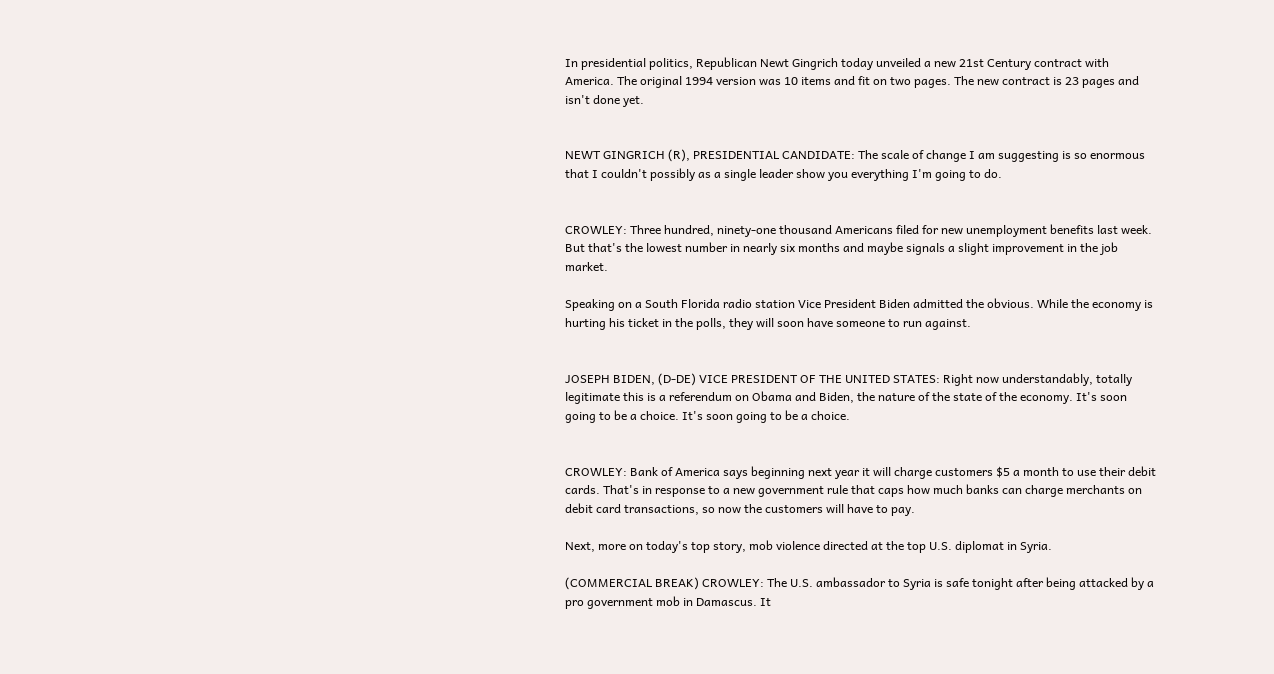In presidential politics, Republican Newt Gingrich today unveiled a new 21st Century contract with America. The original 1994 version was 10 items and fit on two pages. The new contract is 23 pages and isn't done yet.


NEWT GINGRICH (R), PRESIDENTIAL CANDIDATE: The scale of change I am suggesting is so enormous that I couldn't possibly as a single leader show you everything I'm going to do.


CROWLEY: Three hundred, ninety-one thousand Americans filed for new unemployment benefits last week. But that's the lowest number in nearly six months and maybe signals a slight improvement in the job market.

Speaking on a South Florida radio station Vice President Biden admitted the obvious. While the economy is hurting his ticket in the polls, they will soon have someone to run against.


JOSEPH BIDEN, (D-DE) VICE PRESIDENT OF THE UNITED STATES: Right now understandably, totally legitimate this is a referendum on Obama and Biden, the nature of the state of the economy. It's soon going to be a choice. It's soon going to be a choice.


CROWLEY: Bank of America says beginning next year it will charge customers $5 a month to use their debit cards. That's in response to a new government rule that caps how much banks can charge merchants on debit card transactions, so now the customers will have to pay.

Next, more on today's top story, mob violence directed at the top U.S. diplomat in Syria.

(COMMERCIAL BREAK) CROWLEY: The U.S. ambassador to Syria is safe tonight after being attacked by a pro government mob in Damascus. It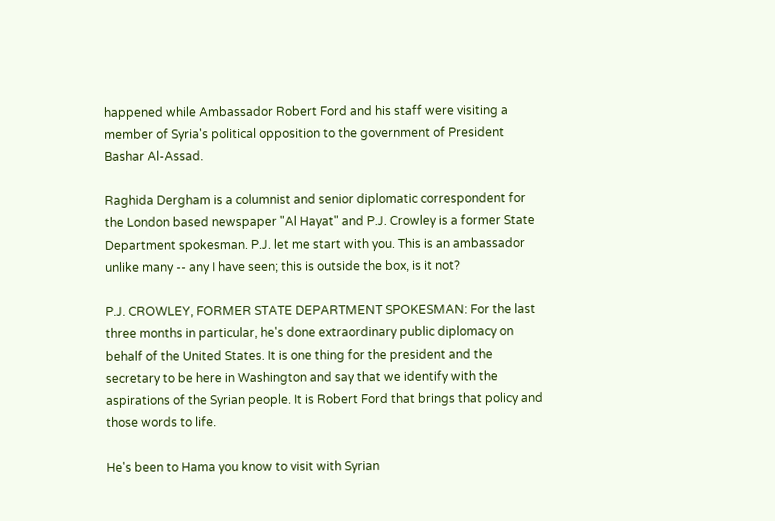happened while Ambassador Robert Ford and his staff were visiting a member of Syria's political opposition to the government of President Bashar Al-Assad.

Raghida Dergham is a columnist and senior diplomatic correspondent for the London based newspaper "Al Hayat" and P.J. Crowley is a former State Department spokesman. P.J. let me start with you. This is an ambassador unlike many -- any I have seen; this is outside the box, is it not?

P.J. CROWLEY, FORMER STATE DEPARTMENT SPOKESMAN: For the last three months in particular, he's done extraordinary public diplomacy on behalf of the United States. It is one thing for the president and the secretary to be here in Washington and say that we identify with the aspirations of the Syrian people. It is Robert Ford that brings that policy and those words to life.

He's been to Hama you know to visit with Syrian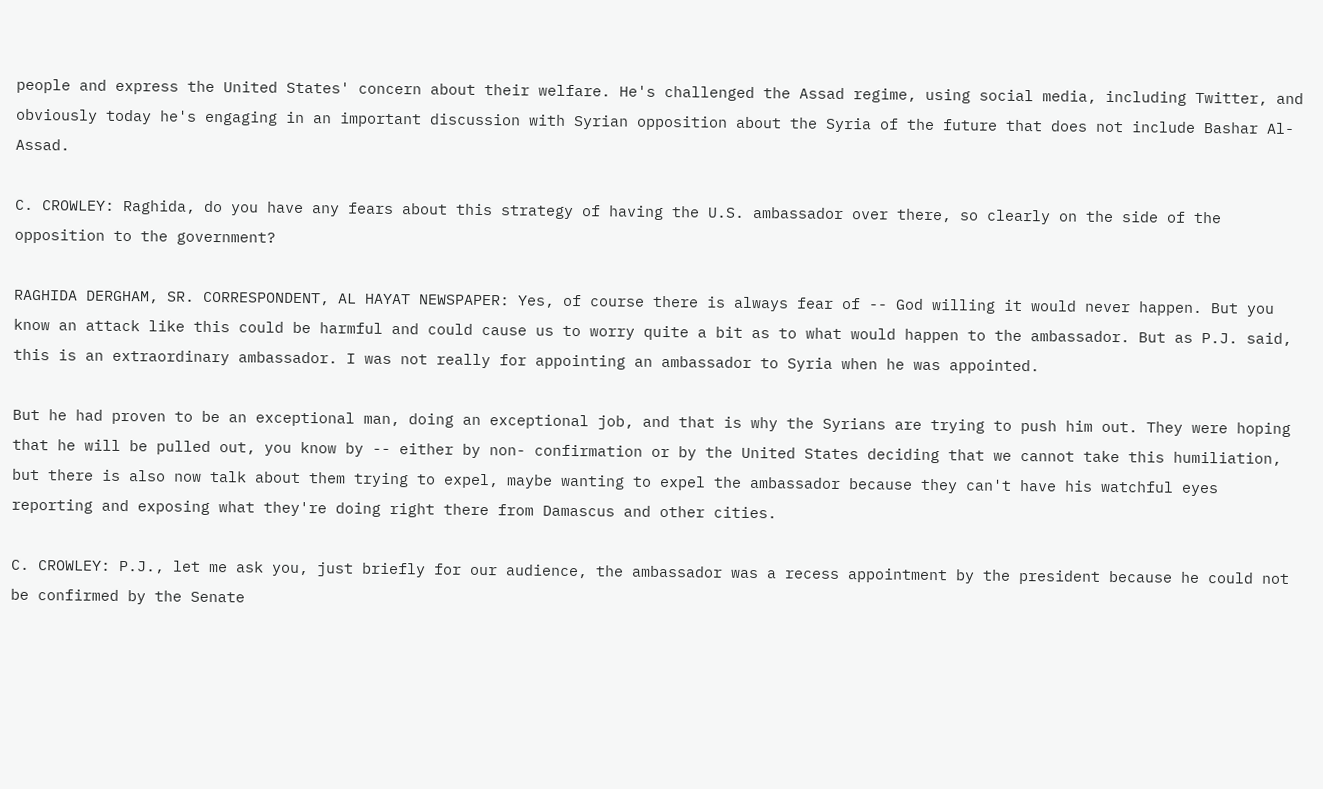people and express the United States' concern about their welfare. He's challenged the Assad regime, using social media, including Twitter, and obviously today he's engaging in an important discussion with Syrian opposition about the Syria of the future that does not include Bashar Al-Assad.

C. CROWLEY: Raghida, do you have any fears about this strategy of having the U.S. ambassador over there, so clearly on the side of the opposition to the government?

RAGHIDA DERGHAM, SR. CORRESPONDENT, AL HAYAT NEWSPAPER: Yes, of course there is always fear of -- God willing it would never happen. But you know an attack like this could be harmful and could cause us to worry quite a bit as to what would happen to the ambassador. But as P.J. said, this is an extraordinary ambassador. I was not really for appointing an ambassador to Syria when he was appointed.

But he had proven to be an exceptional man, doing an exceptional job, and that is why the Syrians are trying to push him out. They were hoping that he will be pulled out, you know by -- either by non- confirmation or by the United States deciding that we cannot take this humiliation, but there is also now talk about them trying to expel, maybe wanting to expel the ambassador because they can't have his watchful eyes reporting and exposing what they're doing right there from Damascus and other cities.

C. CROWLEY: P.J., let me ask you, just briefly for our audience, the ambassador was a recess appointment by the president because he could not be confirmed by the Senate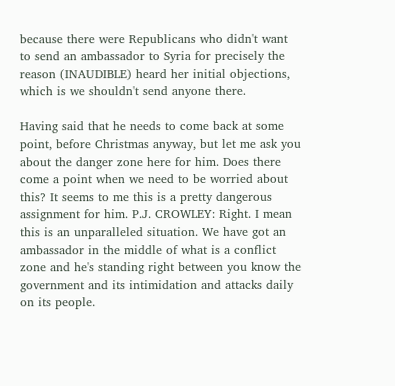because there were Republicans who didn't want to send an ambassador to Syria for precisely the reason (INAUDIBLE) heard her initial objections, which is we shouldn't send anyone there.

Having said that he needs to come back at some point, before Christmas anyway, but let me ask you about the danger zone here for him. Does there come a point when we need to be worried about this? It seems to me this is a pretty dangerous assignment for him. P.J. CROWLEY: Right. I mean this is an unparalleled situation. We have got an ambassador in the middle of what is a conflict zone and he's standing right between you know the government and its intimidation and attacks daily on its people.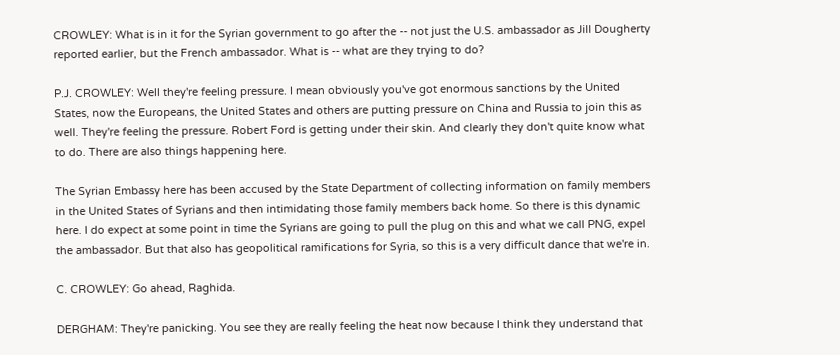CROWLEY: What is in it for the Syrian government to go after the -- not just the U.S. ambassador as Jill Dougherty reported earlier, but the French ambassador. What is -- what are they trying to do?

P.J. CROWLEY: Well they're feeling pressure. I mean obviously you've got enormous sanctions by the United States, now the Europeans, the United States and others are putting pressure on China and Russia to join this as well. They're feeling the pressure. Robert Ford is getting under their skin. And clearly they don't quite know what to do. There are also things happening here.

The Syrian Embassy here has been accused by the State Department of collecting information on family members in the United States of Syrians and then intimidating those family members back home. So there is this dynamic here. I do expect at some point in time the Syrians are going to pull the plug on this and what we call PNG, expel the ambassador. But that also has geopolitical ramifications for Syria, so this is a very difficult dance that we're in.

C. CROWLEY: Go ahead, Raghida.

DERGHAM: They're panicking. You see they are really feeling the heat now because I think they understand that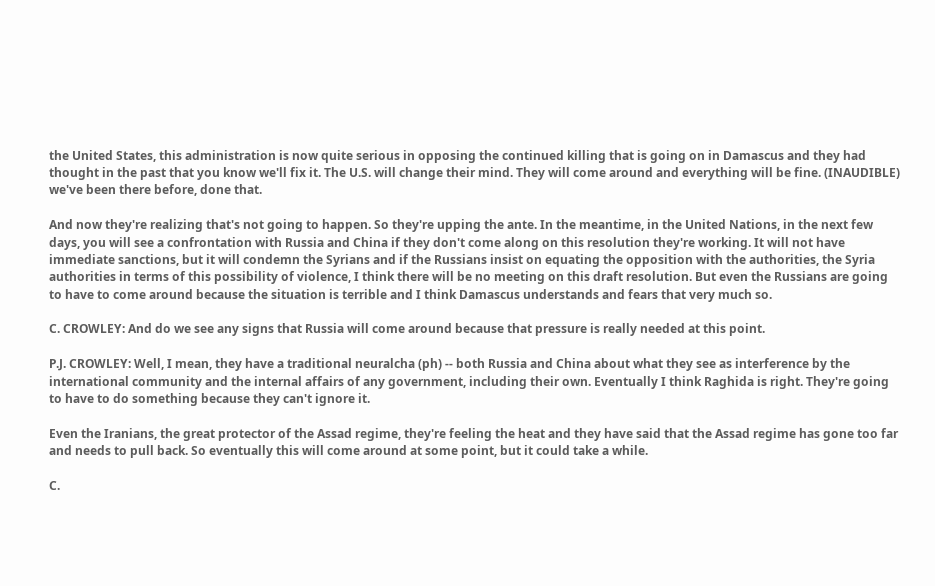the United States, this administration is now quite serious in opposing the continued killing that is going on in Damascus and they had thought in the past that you know we'll fix it. The U.S. will change their mind. They will come around and everything will be fine. (INAUDIBLE) we've been there before, done that.

And now they're realizing that's not going to happen. So they're upping the ante. In the meantime, in the United Nations, in the next few days, you will see a confrontation with Russia and China if they don't come along on this resolution they're working. It will not have immediate sanctions, but it will condemn the Syrians and if the Russians insist on equating the opposition with the authorities, the Syria authorities in terms of this possibility of violence, I think there will be no meeting on this draft resolution. But even the Russians are going to have to come around because the situation is terrible and I think Damascus understands and fears that very much so.

C. CROWLEY: And do we see any signs that Russia will come around because that pressure is really needed at this point.

P.J. CROWLEY: Well, I mean, they have a traditional neuralcha (ph) -- both Russia and China about what they see as interference by the international community and the internal affairs of any government, including their own. Eventually I think Raghida is right. They're going to have to do something because they can't ignore it.

Even the Iranians, the great protector of the Assad regime, they're feeling the heat and they have said that the Assad regime has gone too far and needs to pull back. So eventually this will come around at some point, but it could take a while.

C.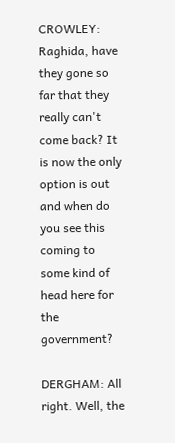CROWLEY: Raghida, have they gone so far that they really can't come back? It is now the only option is out and when do you see this coming to some kind of head here for the government?

DERGHAM: All right. Well, the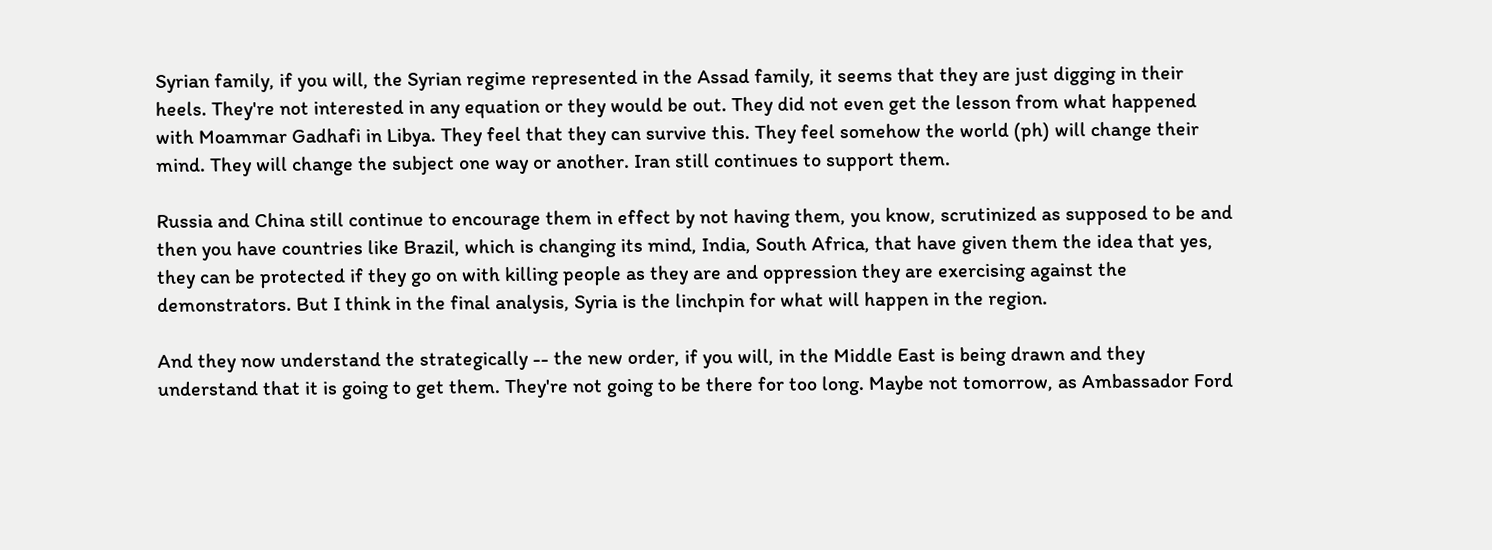Syrian family, if you will, the Syrian regime represented in the Assad family, it seems that they are just digging in their heels. They're not interested in any equation or they would be out. They did not even get the lesson from what happened with Moammar Gadhafi in Libya. They feel that they can survive this. They feel somehow the world (ph) will change their mind. They will change the subject one way or another. Iran still continues to support them.

Russia and China still continue to encourage them in effect by not having them, you know, scrutinized as supposed to be and then you have countries like Brazil, which is changing its mind, India, South Africa, that have given them the idea that yes, they can be protected if they go on with killing people as they are and oppression they are exercising against the demonstrators. But I think in the final analysis, Syria is the linchpin for what will happen in the region.

And they now understand the strategically -- the new order, if you will, in the Middle East is being drawn and they understand that it is going to get them. They're not going to be there for too long. Maybe not tomorrow, as Ambassador Ford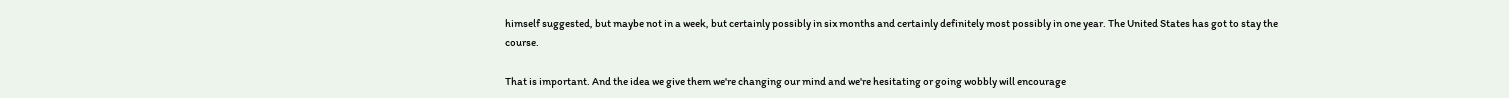himself suggested, but maybe not in a week, but certainly possibly in six months and certainly definitely most possibly in one year. The United States has got to stay the course.

That is important. And the idea we give them we're changing our mind and we're hesitating or going wobbly will encourage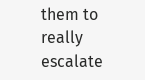them to really escalate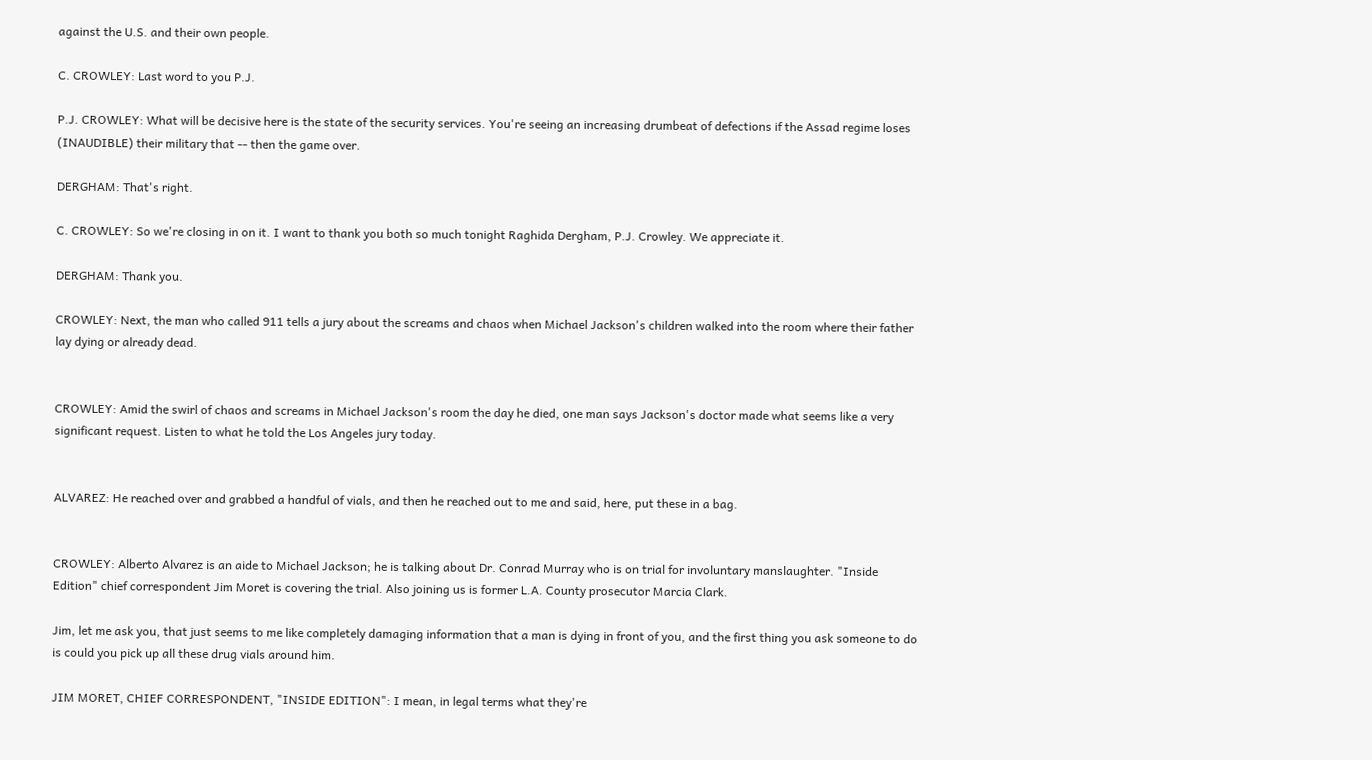against the U.S. and their own people.

C. CROWLEY: Last word to you P.J.

P.J. CROWLEY: What will be decisive here is the state of the security services. You're seeing an increasing drumbeat of defections if the Assad regime loses (INAUDIBLE) their military that -- then the game over.

DERGHAM: That's right.

C. CROWLEY: So we're closing in on it. I want to thank you both so much tonight Raghida Dergham, P.J. Crowley. We appreciate it.

DERGHAM: Thank you.

CROWLEY: Next, the man who called 911 tells a jury about the screams and chaos when Michael Jackson's children walked into the room where their father lay dying or already dead.


CROWLEY: Amid the swirl of chaos and screams in Michael Jackson's room the day he died, one man says Jackson's doctor made what seems like a very significant request. Listen to what he told the Los Angeles jury today.


ALVAREZ: He reached over and grabbed a handful of vials, and then he reached out to me and said, here, put these in a bag.


CROWLEY: Alberto Alvarez is an aide to Michael Jackson; he is talking about Dr. Conrad Murray who is on trial for involuntary manslaughter. "Inside Edition" chief correspondent Jim Moret is covering the trial. Also joining us is former L.A. County prosecutor Marcia Clark.

Jim, let me ask you, that just seems to me like completely damaging information that a man is dying in front of you, and the first thing you ask someone to do is could you pick up all these drug vials around him.

JIM MORET, CHIEF CORRESPONDENT, "INSIDE EDITION": I mean, in legal terms what they're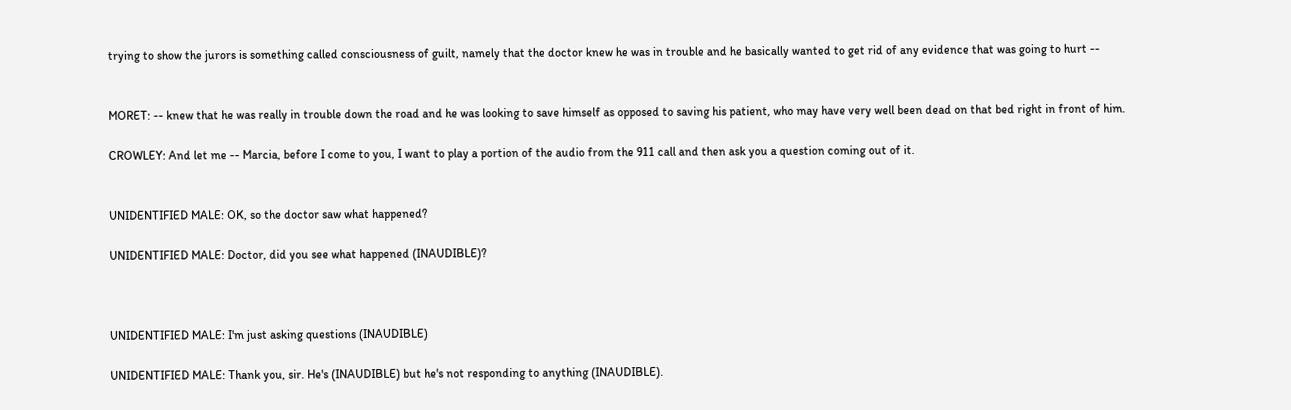trying to show the jurors is something called consciousness of guilt, namely that the doctor knew he was in trouble and he basically wanted to get rid of any evidence that was going to hurt --


MORET: -- knew that he was really in trouble down the road and he was looking to save himself as opposed to saving his patient, who may have very well been dead on that bed right in front of him.

CROWLEY: And let me -- Marcia, before I come to you, I want to play a portion of the audio from the 911 call and then ask you a question coming out of it.


UNIDENTIFIED MALE: OK, so the doctor saw what happened?

UNIDENTIFIED MALE: Doctor, did you see what happened (INAUDIBLE)?



UNIDENTIFIED MALE: I'm just asking questions (INAUDIBLE)

UNIDENTIFIED MALE: Thank you, sir. He's (INAUDIBLE) but he's not responding to anything (INAUDIBLE).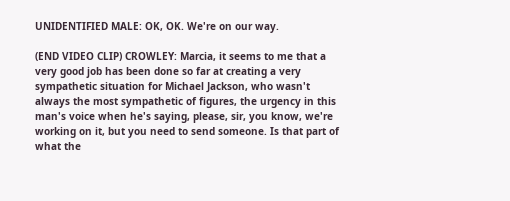UNIDENTIFIED MALE: OK, OK. We're on our way.

(END VIDEO CLIP) CROWLEY: Marcia, it seems to me that a very good job has been done so far at creating a very sympathetic situation for Michael Jackson, who wasn't always the most sympathetic of figures, the urgency in this man's voice when he's saying, please, sir, you know, we're working on it, but you need to send someone. Is that part of what the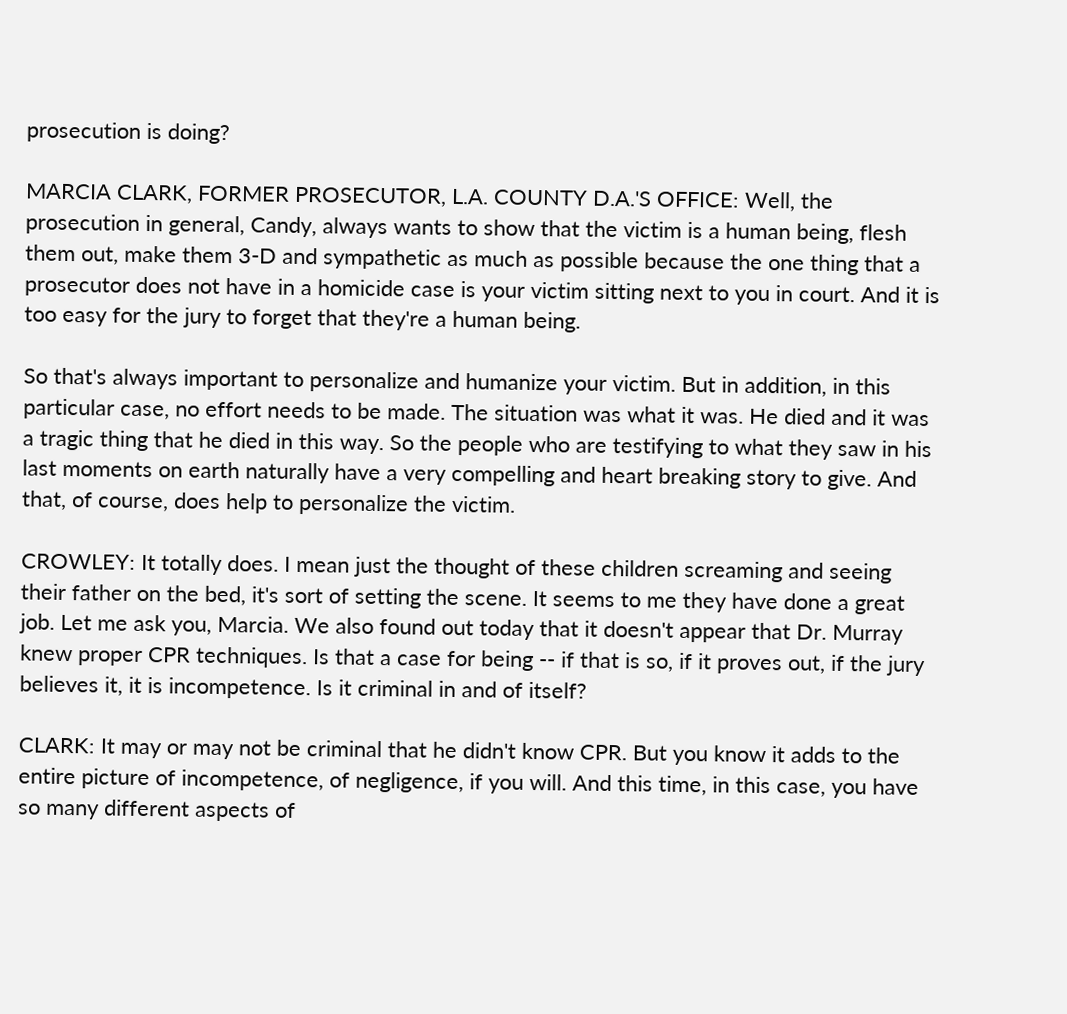prosecution is doing?

MARCIA CLARK, FORMER PROSECUTOR, L.A. COUNTY D.A.'S OFFICE: Well, the prosecution in general, Candy, always wants to show that the victim is a human being, flesh them out, make them 3-D and sympathetic as much as possible because the one thing that a prosecutor does not have in a homicide case is your victim sitting next to you in court. And it is too easy for the jury to forget that they're a human being.

So that's always important to personalize and humanize your victim. But in addition, in this particular case, no effort needs to be made. The situation was what it was. He died and it was a tragic thing that he died in this way. So the people who are testifying to what they saw in his last moments on earth naturally have a very compelling and heart breaking story to give. And that, of course, does help to personalize the victim.

CROWLEY: It totally does. I mean just the thought of these children screaming and seeing their father on the bed, it's sort of setting the scene. It seems to me they have done a great job. Let me ask you, Marcia. We also found out today that it doesn't appear that Dr. Murray knew proper CPR techniques. Is that a case for being -- if that is so, if it proves out, if the jury believes it, it is incompetence. Is it criminal in and of itself?

CLARK: It may or may not be criminal that he didn't know CPR. But you know it adds to the entire picture of incompetence, of negligence, if you will. And this time, in this case, you have so many different aspects of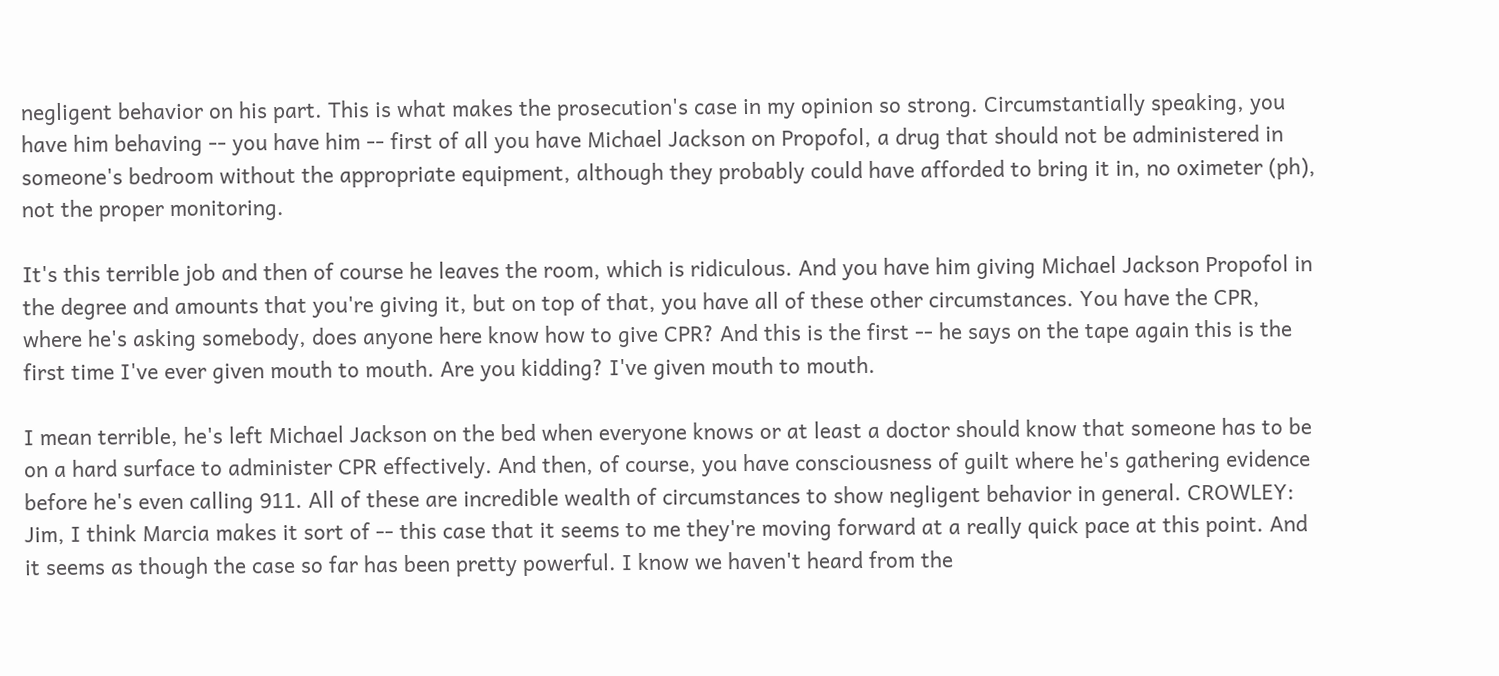negligent behavior on his part. This is what makes the prosecution's case in my opinion so strong. Circumstantially speaking, you have him behaving -- you have him -- first of all you have Michael Jackson on Propofol, a drug that should not be administered in someone's bedroom without the appropriate equipment, although they probably could have afforded to bring it in, no oximeter (ph), not the proper monitoring.

It's this terrible job and then of course he leaves the room, which is ridiculous. And you have him giving Michael Jackson Propofol in the degree and amounts that you're giving it, but on top of that, you have all of these other circumstances. You have the CPR, where he's asking somebody, does anyone here know how to give CPR? And this is the first -- he says on the tape again this is the first time I've ever given mouth to mouth. Are you kidding? I've given mouth to mouth.

I mean terrible, he's left Michael Jackson on the bed when everyone knows or at least a doctor should know that someone has to be on a hard surface to administer CPR effectively. And then, of course, you have consciousness of guilt where he's gathering evidence before he's even calling 911. All of these are incredible wealth of circumstances to show negligent behavior in general. CROWLEY: Jim, I think Marcia makes it sort of -- this case that it seems to me they're moving forward at a really quick pace at this point. And it seems as though the case so far has been pretty powerful. I know we haven't heard from the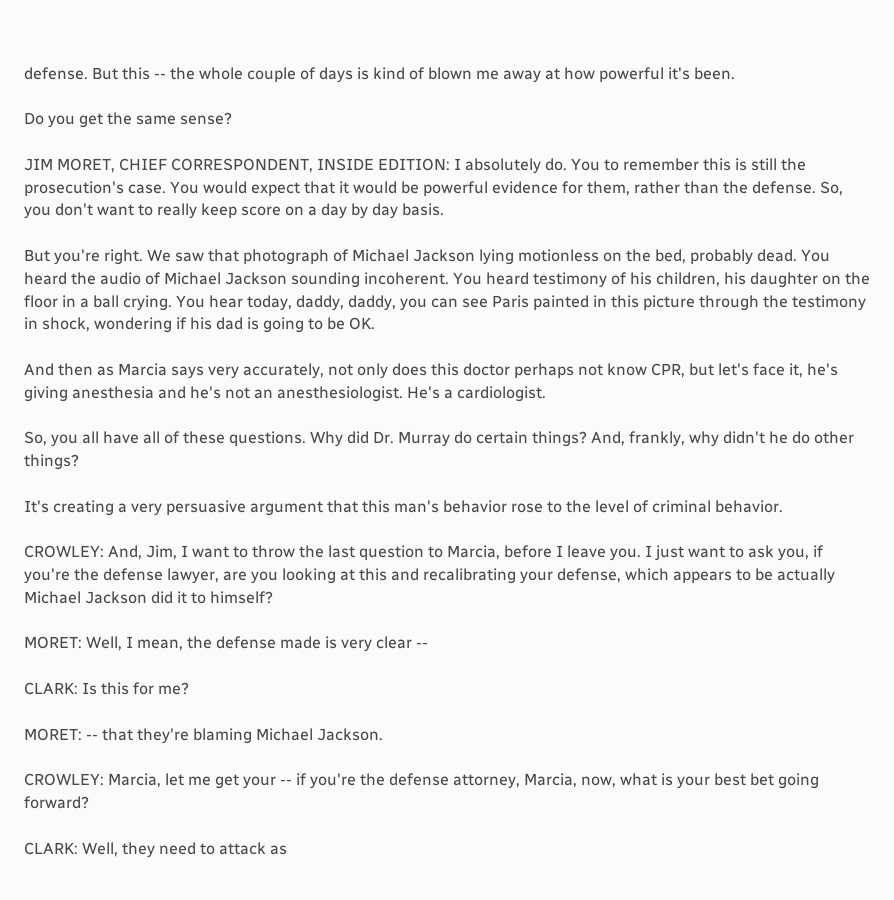defense. But this -- the whole couple of days is kind of blown me away at how powerful it's been.

Do you get the same sense?

JIM MORET, CHIEF CORRESPONDENT, INSIDE EDITION: I absolutely do. You to remember this is still the prosecution's case. You would expect that it would be powerful evidence for them, rather than the defense. So, you don't want to really keep score on a day by day basis.

But you're right. We saw that photograph of Michael Jackson lying motionless on the bed, probably dead. You heard the audio of Michael Jackson sounding incoherent. You heard testimony of his children, his daughter on the floor in a ball crying. You hear today, daddy, daddy, you can see Paris painted in this picture through the testimony in shock, wondering if his dad is going to be OK.

And then as Marcia says very accurately, not only does this doctor perhaps not know CPR, but let's face it, he's giving anesthesia and he's not an anesthesiologist. He's a cardiologist.

So, you all have all of these questions. Why did Dr. Murray do certain things? And, frankly, why didn't he do other things?

It's creating a very persuasive argument that this man's behavior rose to the level of criminal behavior.

CROWLEY: And, Jim, I want to throw the last question to Marcia, before I leave you. I just want to ask you, if you're the defense lawyer, are you looking at this and recalibrating your defense, which appears to be actually Michael Jackson did it to himself?

MORET: Well, I mean, the defense made is very clear --

CLARK: Is this for me?

MORET: -- that they're blaming Michael Jackson.

CROWLEY: Marcia, let me get your -- if you're the defense attorney, Marcia, now, what is your best bet going forward?

CLARK: Well, they need to attack as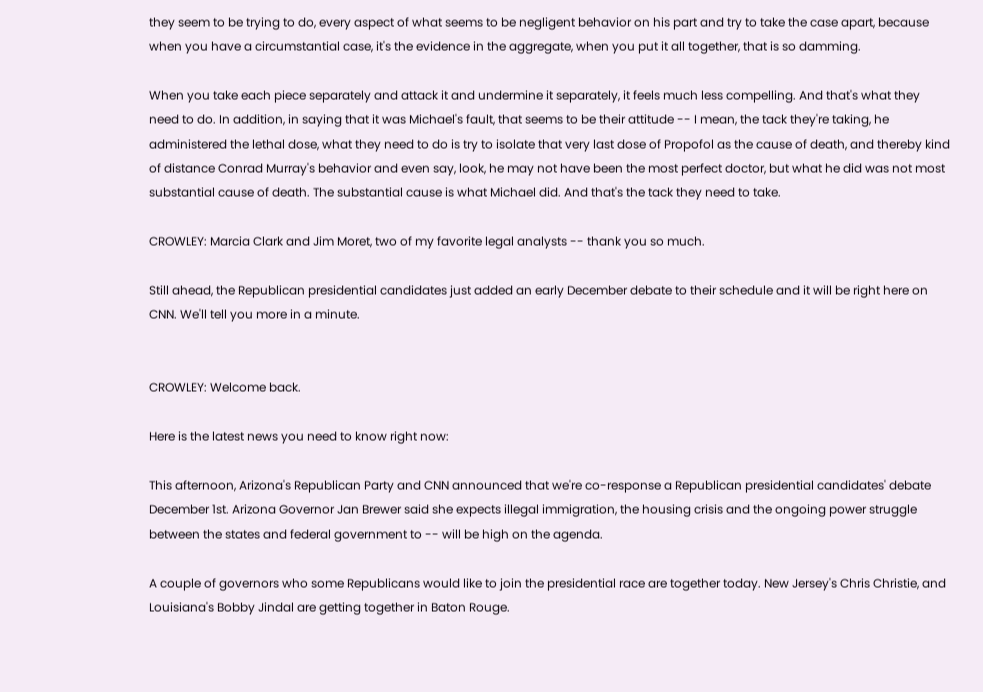they seem to be trying to do, every aspect of what seems to be negligent behavior on his part and try to take the case apart, because when you have a circumstantial case, it's the evidence in the aggregate, when you put it all together, that is so damming.

When you take each piece separately and attack it and undermine it separately, it feels much less compelling. And that's what they need to do. In addition, in saying that it was Michael's fault, that seems to be their attitude -- I mean, the tack they're taking, he administered the lethal dose, what they need to do is try to isolate that very last dose of Propofol as the cause of death, and thereby kind of distance Conrad Murray's behavior and even say, look, he may not have been the most perfect doctor, but what he did was not most substantial cause of death. The substantial cause is what Michael did. And that's the tack they need to take.

CROWLEY: Marcia Clark and Jim Moret, two of my favorite legal analysts -- thank you so much.

Still ahead, the Republican presidential candidates just added an early December debate to their schedule and it will be right here on CNN. We'll tell you more in a minute.


CROWLEY: Welcome back.

Here is the latest news you need to know right now:

This afternoon, Arizona's Republican Party and CNN announced that we're co-response a Republican presidential candidates' debate December 1st. Arizona Governor Jan Brewer said she expects illegal immigration, the housing crisis and the ongoing power struggle between the states and federal government to -- will be high on the agenda.

A couple of governors who some Republicans would like to join the presidential race are together today. New Jersey's Chris Christie, and Louisiana's Bobby Jindal are getting together in Baton Rouge.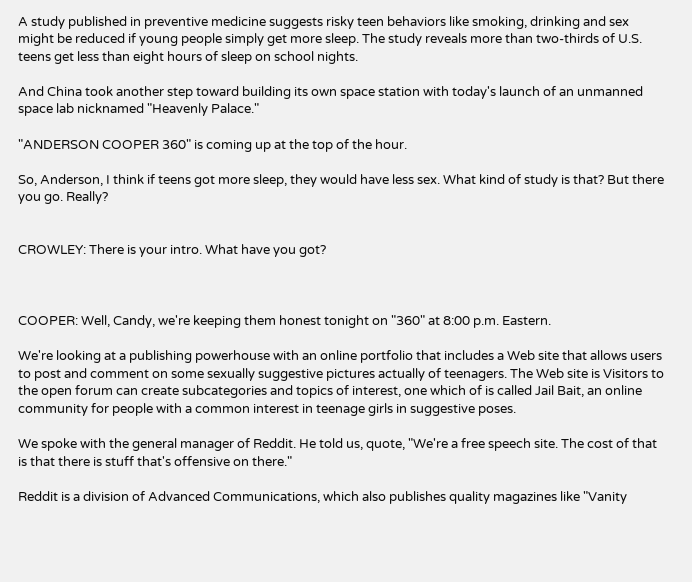A study published in preventive medicine suggests risky teen behaviors like smoking, drinking and sex might be reduced if young people simply get more sleep. The study reveals more than two-thirds of U.S. teens get less than eight hours of sleep on school nights.

And China took another step toward building its own space station with today's launch of an unmanned space lab nicknamed "Heavenly Palace."

"ANDERSON COOPER 360" is coming up at the top of the hour.

So, Anderson, I think if teens got more sleep, they would have less sex. What kind of study is that? But there you go. Really?


CROWLEY: There is your intro. What have you got?



COOPER: Well, Candy, we're keeping them honest tonight on "360" at 8:00 p.m. Eastern.

We're looking at a publishing powerhouse with an online portfolio that includes a Web site that allows users to post and comment on some sexually suggestive pictures actually of teenagers. The Web site is Visitors to the open forum can create subcategories and topics of interest, one which of is called Jail Bait, an online community for people with a common interest in teenage girls in suggestive poses.

We spoke with the general manager of Reddit. He told us, quote, "We're a free speech site. The cost of that is that there is stuff that's offensive on there."

Reddit is a division of Advanced Communications, which also publishes quality magazines like "Vanity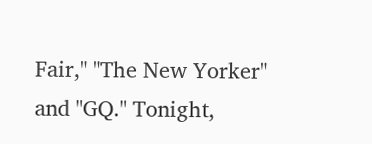Fair," "The New Yorker" and "GQ." Tonight,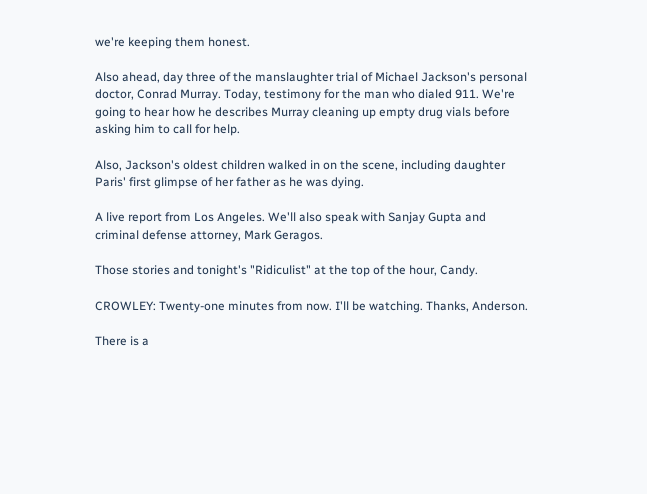we're keeping them honest.

Also ahead, day three of the manslaughter trial of Michael Jackson's personal doctor, Conrad Murray. Today, testimony for the man who dialed 911. We're going to hear how he describes Murray cleaning up empty drug vials before asking him to call for help.

Also, Jackson's oldest children walked in on the scene, including daughter Paris' first glimpse of her father as he was dying.

A live report from Los Angeles. We'll also speak with Sanjay Gupta and criminal defense attorney, Mark Geragos.

Those stories and tonight's "Ridiculist" at the top of the hour, Candy.

CROWLEY: Twenty-one minutes from now. I'll be watching. Thanks, Anderson.

There is a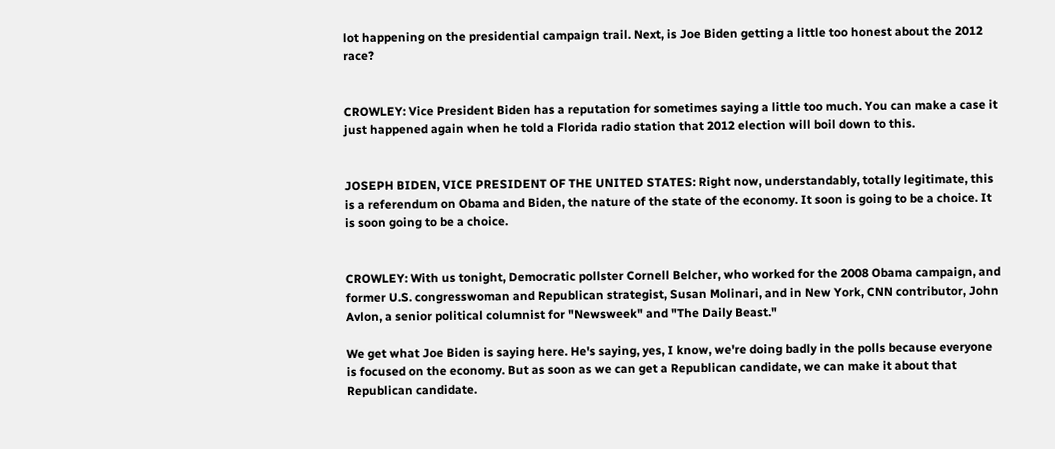lot happening on the presidential campaign trail. Next, is Joe Biden getting a little too honest about the 2012 race?


CROWLEY: Vice President Biden has a reputation for sometimes saying a little too much. You can make a case it just happened again when he told a Florida radio station that 2012 election will boil down to this.


JOSEPH BIDEN, VICE PRESIDENT OF THE UNITED STATES: Right now, understandably, totally legitimate, this is a referendum on Obama and Biden, the nature of the state of the economy. It soon is going to be a choice. It is soon going to be a choice.


CROWLEY: With us tonight, Democratic pollster Cornell Belcher, who worked for the 2008 Obama campaign, and former U.S. congresswoman and Republican strategist, Susan Molinari, and in New York, CNN contributor, John Avlon, a senior political columnist for "Newsweek" and "The Daily Beast."

We get what Joe Biden is saying here. He's saying, yes, I know, we're doing badly in the polls because everyone is focused on the economy. But as soon as we can get a Republican candidate, we can make it about that Republican candidate.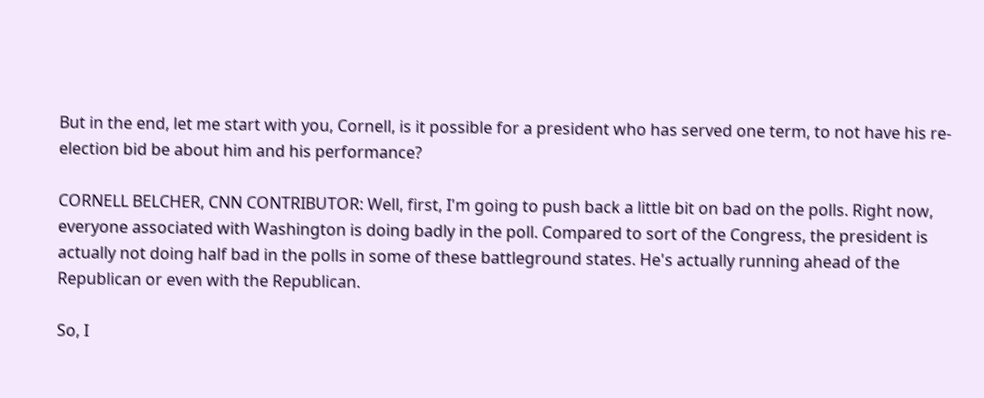But in the end, let me start with you, Cornell, is it possible for a president who has served one term, to not have his re-election bid be about him and his performance?

CORNELL BELCHER, CNN CONTRIBUTOR: Well, first, I'm going to push back a little bit on bad on the polls. Right now, everyone associated with Washington is doing badly in the poll. Compared to sort of the Congress, the president is actually not doing half bad in the polls in some of these battleground states. He's actually running ahead of the Republican or even with the Republican.

So, I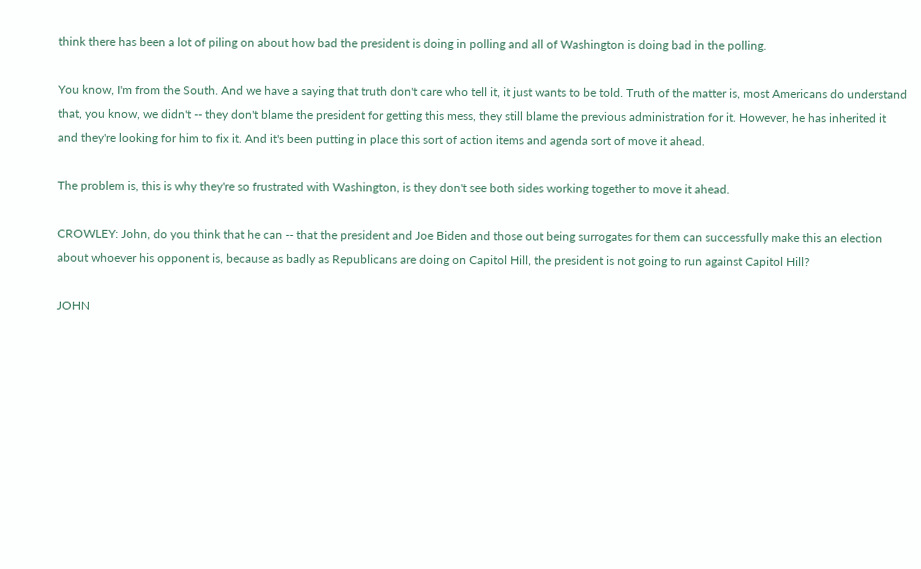think there has been a lot of piling on about how bad the president is doing in polling and all of Washington is doing bad in the polling.

You know, I'm from the South. And we have a saying that truth don't care who tell it, it just wants to be told. Truth of the matter is, most Americans do understand that, you know, we didn't -- they don't blame the president for getting this mess, they still blame the previous administration for it. However, he has inherited it and they're looking for him to fix it. And it's been putting in place this sort of action items and agenda sort of move it ahead.

The problem is, this is why they're so frustrated with Washington, is they don't see both sides working together to move it ahead.

CROWLEY: John, do you think that he can -- that the president and Joe Biden and those out being surrogates for them can successfully make this an election about whoever his opponent is, because as badly as Republicans are doing on Capitol Hill, the president is not going to run against Capitol Hill?

JOHN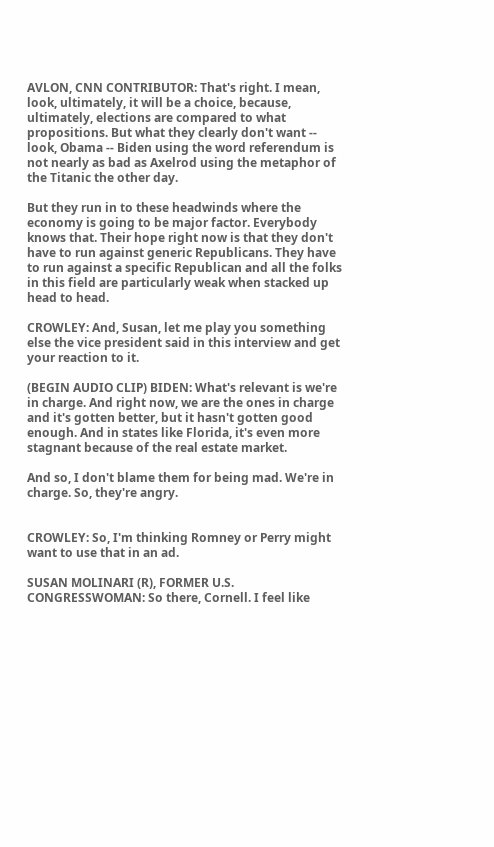AVLON, CNN CONTRIBUTOR: That's right. I mean, look, ultimately, it will be a choice, because, ultimately, elections are compared to what propositions. But what they clearly don't want -- look, Obama -- Biden using the word referendum is not nearly as bad as Axelrod using the metaphor of the Titanic the other day.

But they run in to these headwinds where the economy is going to be major factor. Everybody knows that. Their hope right now is that they don't have to run against generic Republicans. They have to run against a specific Republican and all the folks in this field are particularly weak when stacked up head to head.

CROWLEY: And, Susan, let me play you something else the vice president said in this interview and get your reaction to it.

(BEGIN AUDIO CLIP) BIDEN: What's relevant is we're in charge. And right now, we are the ones in charge and it's gotten better, but it hasn't gotten good enough. And in states like Florida, it's even more stagnant because of the real estate market.

And so, I don't blame them for being mad. We're in charge. So, they're angry.


CROWLEY: So, I'm thinking Romney or Perry might want to use that in an ad.

SUSAN MOLINARI (R), FORMER U.S. CONGRESSWOMAN: So there, Cornell. I feel like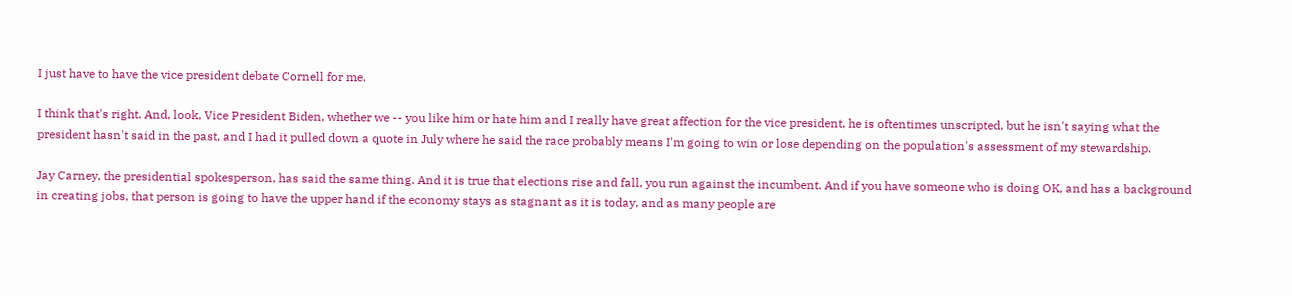I just have to have the vice president debate Cornell for me.

I think that's right. And, look, Vice President Biden, whether we -- you like him or hate him and I really have great affection for the vice president, he is oftentimes unscripted, but he isn't saying what the president hasn't said in the past, and I had it pulled down a quote in July where he said the race probably means I'm going to win or lose depending on the population's assessment of my stewardship.

Jay Carney, the presidential spokesperson, has said the same thing. And it is true that elections rise and fall, you run against the incumbent. And if you have someone who is doing OK, and has a background in creating jobs, that person is going to have the upper hand if the economy stays as stagnant as it is today, and as many people are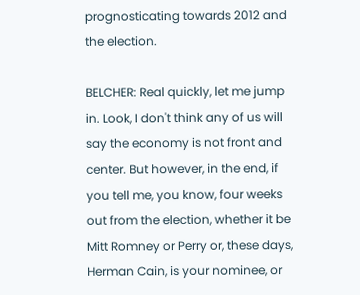prognosticating towards 2012 and the election.

BELCHER: Real quickly, let me jump in. Look, I don't think any of us will say the economy is not front and center. But however, in the end, if you tell me, you know, four weeks out from the election, whether it be Mitt Romney or Perry or, these days, Herman Cain, is your nominee, or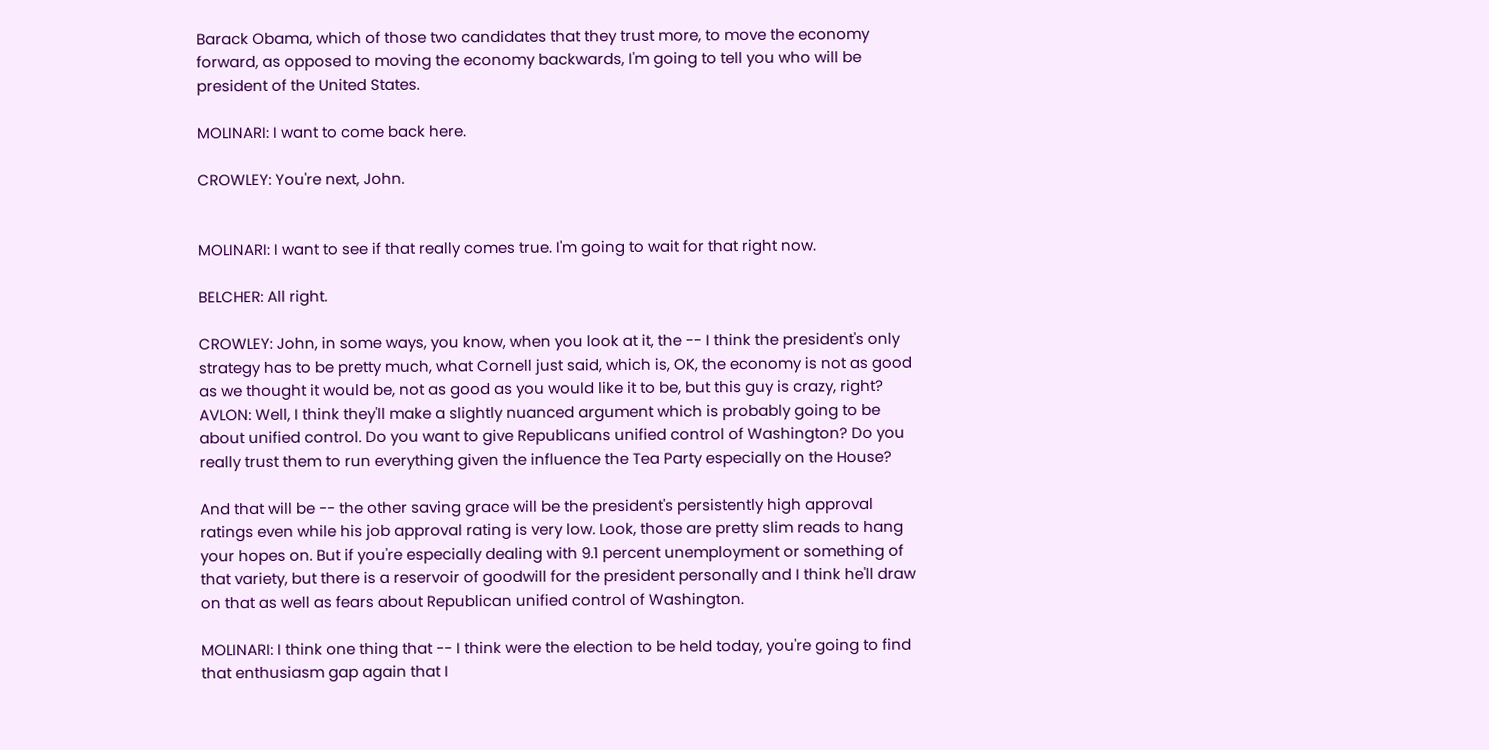Barack Obama, which of those two candidates that they trust more, to move the economy forward, as opposed to moving the economy backwards, I'm going to tell you who will be president of the United States.

MOLINARI: I want to come back here.

CROWLEY: You're next, John.


MOLINARI: I want to see if that really comes true. I'm going to wait for that right now.

BELCHER: All right.

CROWLEY: John, in some ways, you know, when you look at it, the -- I think the president's only strategy has to be pretty much, what Cornell just said, which is, OK, the economy is not as good as we thought it would be, not as good as you would like it to be, but this guy is crazy, right? AVLON: Well, I think they'll make a slightly nuanced argument which is probably going to be about unified control. Do you want to give Republicans unified control of Washington? Do you really trust them to run everything given the influence the Tea Party especially on the House?

And that will be -- the other saving grace will be the president's persistently high approval ratings even while his job approval rating is very low. Look, those are pretty slim reads to hang your hopes on. But if you're especially dealing with 9.1 percent unemployment or something of that variety, but there is a reservoir of goodwill for the president personally and I think he'll draw on that as well as fears about Republican unified control of Washington.

MOLINARI: I think one thing that -- I think were the election to be held today, you're going to find that enthusiasm gap again that I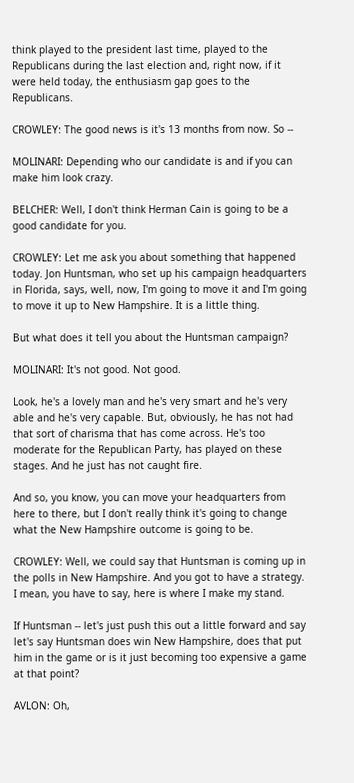think played to the president last time, played to the Republicans during the last election and, right now, if it were held today, the enthusiasm gap goes to the Republicans.

CROWLEY: The good news is it's 13 months from now. So --

MOLINARI: Depending who our candidate is and if you can make him look crazy.

BELCHER: Well, I don't think Herman Cain is going to be a good candidate for you.

CROWLEY: Let me ask you about something that happened today. Jon Huntsman, who set up his campaign headquarters in Florida, says, well, now, I'm going to move it and I'm going to move it up to New Hampshire. It is a little thing.

But what does it tell you about the Huntsman campaign?

MOLINARI: It's not good. Not good.

Look, he's a lovely man and he's very smart and he's very able and he's very capable. But, obviously, he has not had that sort of charisma that has come across. He's too moderate for the Republican Party, has played on these stages. And he just has not caught fire.

And so, you know, you can move your headquarters from here to there, but I don't really think it's going to change what the New Hampshire outcome is going to be.

CROWLEY: Well, we could say that Huntsman is coming up in the polls in New Hampshire. And you got to have a strategy. I mean, you have to say, here is where I make my stand.

If Huntsman -- let's just push this out a little forward and say let's say Huntsman does win New Hampshire, does that put him in the game or is it just becoming too expensive a game at that point?

AVLON: Oh,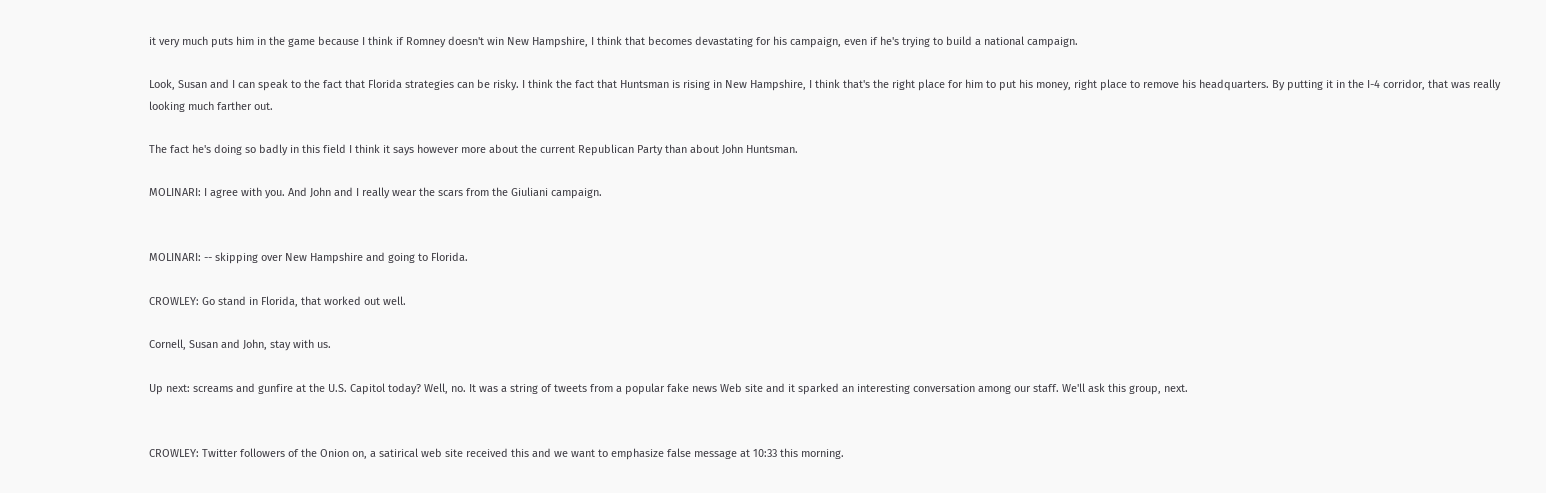it very much puts him in the game because I think if Romney doesn't win New Hampshire, I think that becomes devastating for his campaign, even if he's trying to build a national campaign.

Look, Susan and I can speak to the fact that Florida strategies can be risky. I think the fact that Huntsman is rising in New Hampshire, I think that's the right place for him to put his money, right place to remove his headquarters. By putting it in the I-4 corridor, that was really looking much farther out.

The fact he's doing so badly in this field I think it says however more about the current Republican Party than about John Huntsman.

MOLINARI: I agree with you. And John and I really wear the scars from the Giuliani campaign.


MOLINARI: -- skipping over New Hampshire and going to Florida.

CROWLEY: Go stand in Florida, that worked out well.

Cornell, Susan and John, stay with us.

Up next: screams and gunfire at the U.S. Capitol today? Well, no. It was a string of tweets from a popular fake news Web site and it sparked an interesting conversation among our staff. We'll ask this group, next.


CROWLEY: Twitter followers of the Onion on, a satirical web site received this and we want to emphasize false message at 10:33 this morning.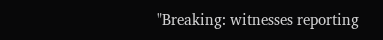"Breaking: witnesses reporting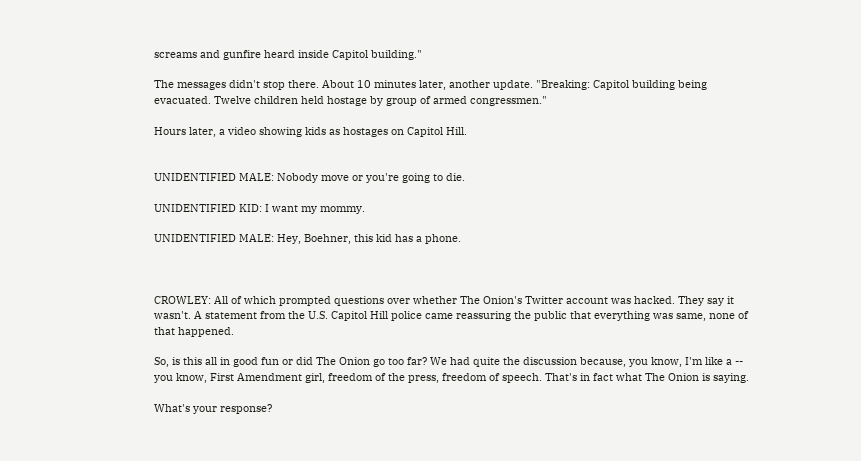screams and gunfire heard inside Capitol building."

The messages didn't stop there. About 10 minutes later, another update. "Breaking: Capitol building being evacuated. Twelve children held hostage by group of armed congressmen."

Hours later, a video showing kids as hostages on Capitol Hill.


UNIDENTIFIED MALE: Nobody move or you're going to die.

UNIDENTIFIED KID: I want my mommy.

UNIDENTIFIED MALE: Hey, Boehner, this kid has a phone.



CROWLEY: All of which prompted questions over whether The Onion's Twitter account was hacked. They say it wasn't. A statement from the U.S. Capitol Hill police came reassuring the public that everything was same, none of that happened.

So, is this all in good fun or did The Onion go too far? We had quite the discussion because, you know, I'm like a -- you know, First Amendment girl, freedom of the press, freedom of speech. That's in fact what The Onion is saying.

What's your response?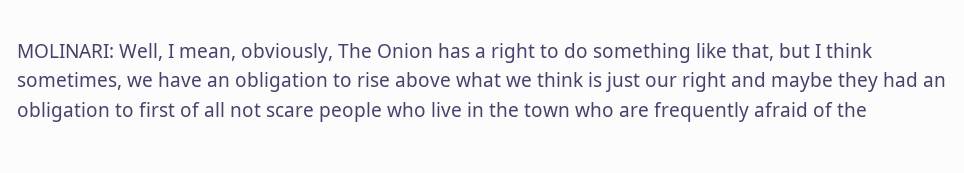MOLINARI: Well, I mean, obviously, The Onion has a right to do something like that, but I think sometimes, we have an obligation to rise above what we think is just our right and maybe they had an obligation to first of all not scare people who live in the town who are frequently afraid of the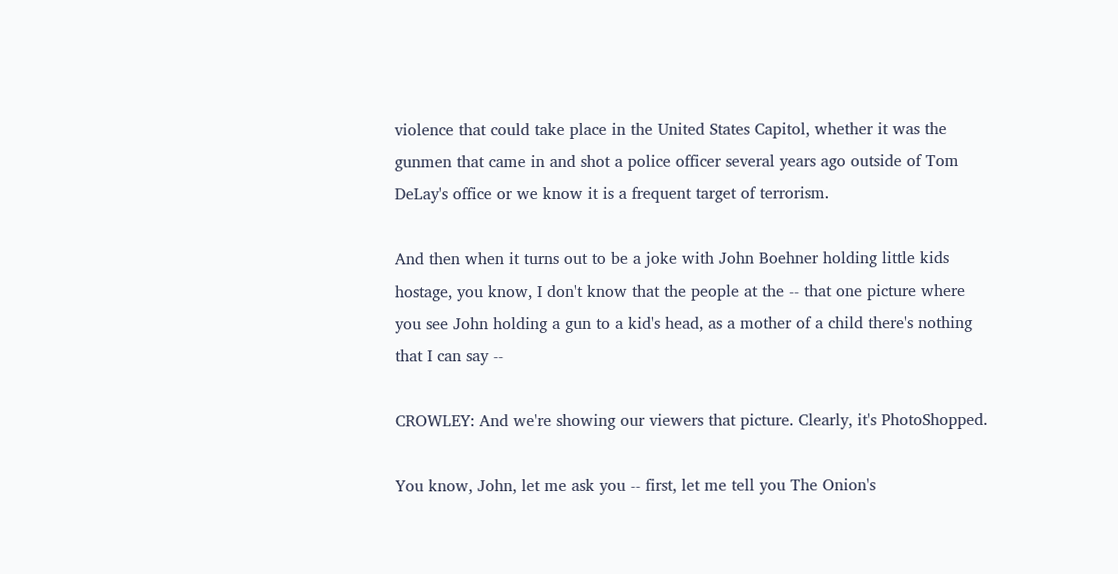violence that could take place in the United States Capitol, whether it was the gunmen that came in and shot a police officer several years ago outside of Tom DeLay's office or we know it is a frequent target of terrorism.

And then when it turns out to be a joke with John Boehner holding little kids hostage, you know, I don't know that the people at the -- that one picture where you see John holding a gun to a kid's head, as a mother of a child there's nothing that I can say --

CROWLEY: And we're showing our viewers that picture. Clearly, it's PhotoShopped.

You know, John, let me ask you -- first, let me tell you The Onion's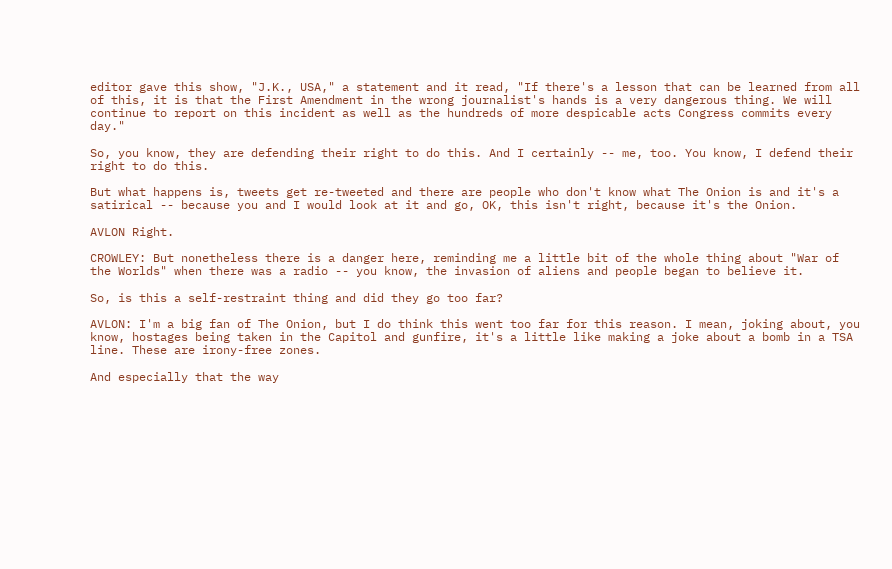editor gave this show, "J.K., USA," a statement and it read, "If there's a lesson that can be learned from all of this, it is that the First Amendment in the wrong journalist's hands is a very dangerous thing. We will continue to report on this incident as well as the hundreds of more despicable acts Congress commits every day."

So, you know, they are defending their right to do this. And I certainly -- me, too. You know, I defend their right to do this.

But what happens is, tweets get re-tweeted and there are people who don't know what The Onion is and it's a satirical -- because you and I would look at it and go, OK, this isn't right, because it's the Onion.

AVLON Right.

CROWLEY: But nonetheless there is a danger here, reminding me a little bit of the whole thing about "War of the Worlds" when there was a radio -- you know, the invasion of aliens and people began to believe it.

So, is this a self-restraint thing and did they go too far?

AVLON: I'm a big fan of The Onion, but I do think this went too far for this reason. I mean, joking about, you know, hostages being taken in the Capitol and gunfire, it's a little like making a joke about a bomb in a TSA line. These are irony-free zones.

And especially that the way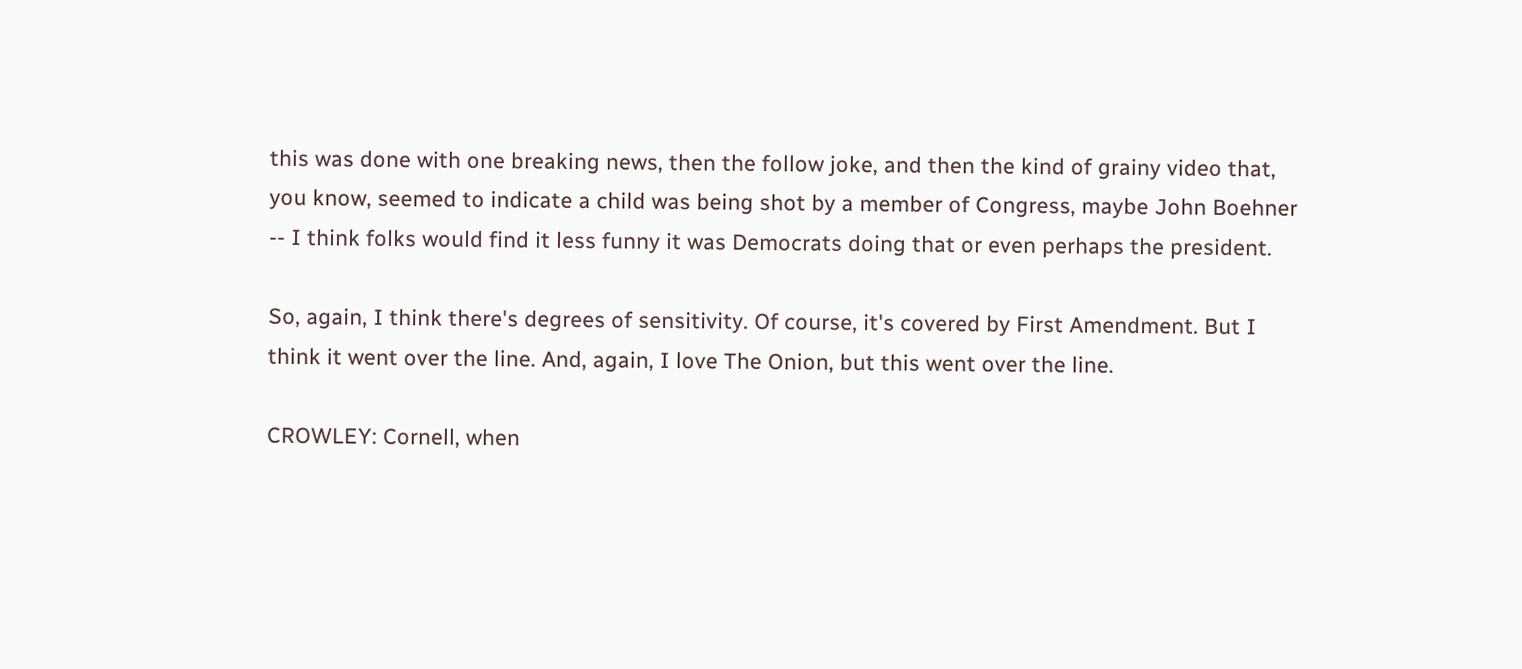this was done with one breaking news, then the follow joke, and then the kind of grainy video that, you know, seemed to indicate a child was being shot by a member of Congress, maybe John Boehner -- I think folks would find it less funny it was Democrats doing that or even perhaps the president.

So, again, I think there's degrees of sensitivity. Of course, it's covered by First Amendment. But I think it went over the line. And, again, I love The Onion, but this went over the line.

CROWLEY: Cornell, when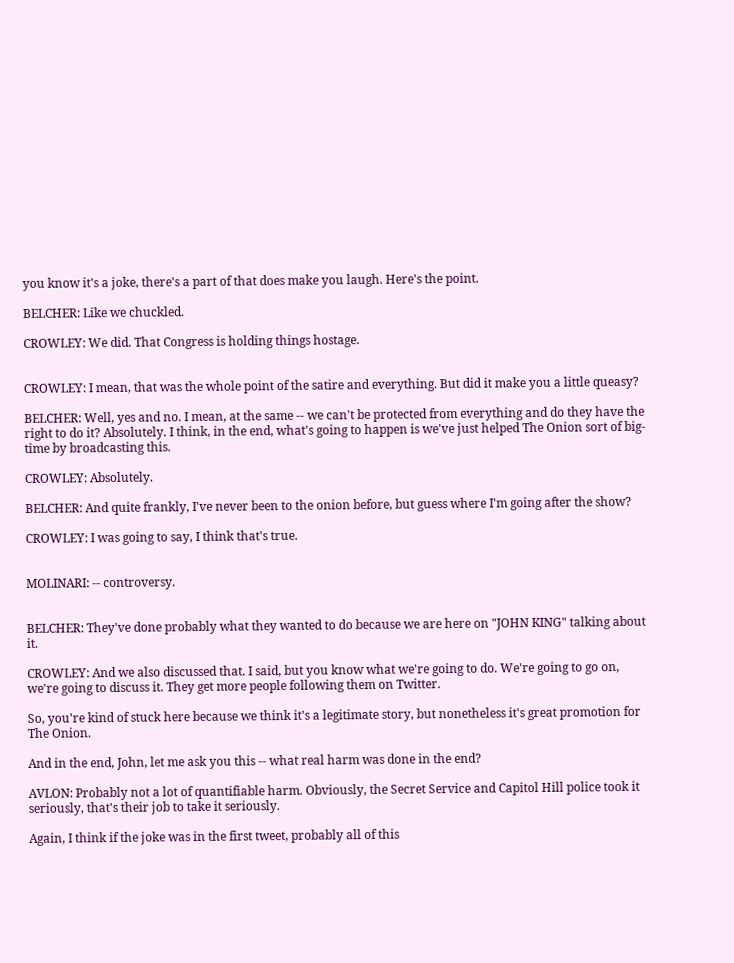you know it's a joke, there's a part of that does make you laugh. Here's the point.

BELCHER: Like we chuckled.

CROWLEY: We did. That Congress is holding things hostage.


CROWLEY: I mean, that was the whole point of the satire and everything. But did it make you a little queasy?

BELCHER: Well, yes and no. I mean, at the same -- we can't be protected from everything and do they have the right to do it? Absolutely. I think, in the end, what's going to happen is we've just helped The Onion sort of big-time by broadcasting this.

CROWLEY: Absolutely.

BELCHER: And quite frankly, I've never been to the onion before, but guess where I'm going after the show?

CROWLEY: I was going to say, I think that's true.


MOLINARI: -- controversy.


BELCHER: They've done probably what they wanted to do because we are here on "JOHN KING" talking about it.

CROWLEY: And we also discussed that. I said, but you know what we're going to do. We're going to go on, we're going to discuss it. They get more people following them on Twitter.

So, you're kind of stuck here because we think it's a legitimate story, but nonetheless it's great promotion for The Onion.

And in the end, John, let me ask you this -- what real harm was done in the end?

AVLON: Probably not a lot of quantifiable harm. Obviously, the Secret Service and Capitol Hill police took it seriously, that's their job to take it seriously.

Again, I think if the joke was in the first tweet, probably all of this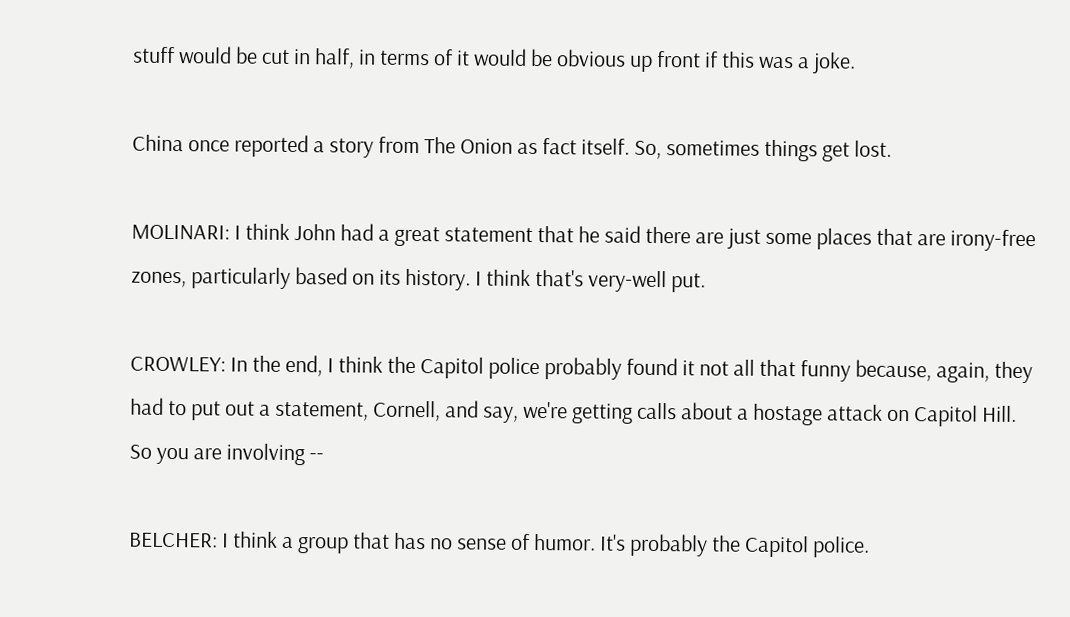stuff would be cut in half, in terms of it would be obvious up front if this was a joke.

China once reported a story from The Onion as fact itself. So, sometimes things get lost.

MOLINARI: I think John had a great statement that he said there are just some places that are irony-free zones, particularly based on its history. I think that's very-well put.

CROWLEY: In the end, I think the Capitol police probably found it not all that funny because, again, they had to put out a statement, Cornell, and say, we're getting calls about a hostage attack on Capitol Hill. So you are involving --

BELCHER: I think a group that has no sense of humor. It's probably the Capitol police.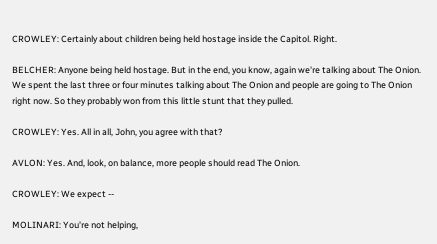CROWLEY: Certainly about children being held hostage inside the Capitol. Right.

BELCHER: Anyone being held hostage. But in the end, you know, again we're talking about The Onion. We spent the last three or four minutes talking about The Onion and people are going to The Onion right now. So they probably won from this little stunt that they pulled.

CROWLEY: Yes. All in all, John, you agree with that?

AVLON: Yes. And, look, on balance, more people should read The Onion.

CROWLEY: We expect --

MOLINARI: You're not helping,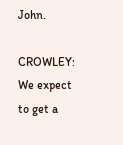John.

CROWLEY: We expect to get a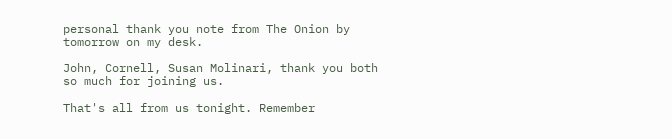personal thank you note from The Onion by tomorrow on my desk.

John, Cornell, Susan Molinari, thank you both so much for joining us.

That's all from us tonight. Remember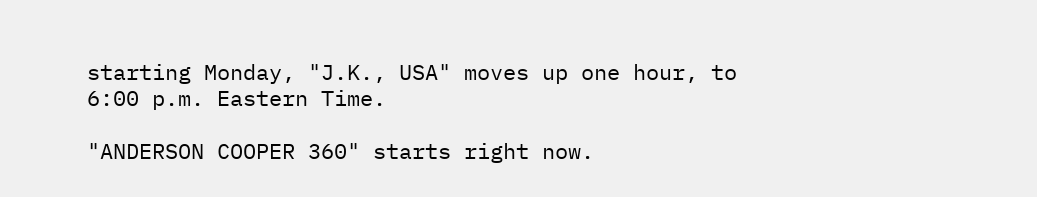starting Monday, "J.K., USA" moves up one hour, to 6:00 p.m. Eastern Time.

"ANDERSON COOPER 360" starts right now.